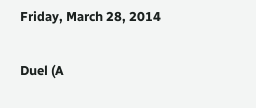Friday, March 28, 2014

Duel (A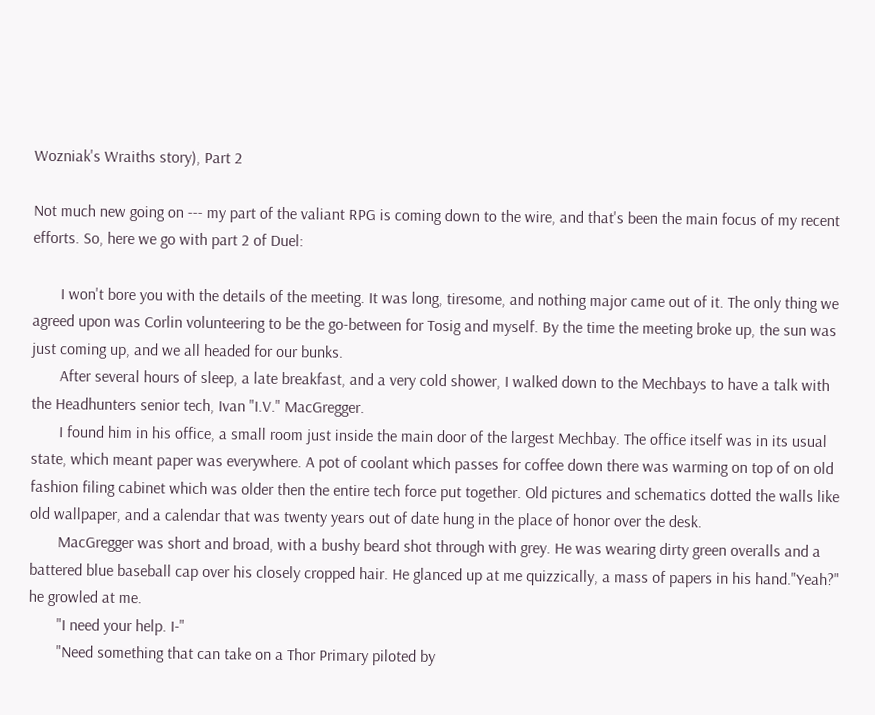Wozniak's Wraiths story), Part 2

Not much new going on --- my part of the valiant RPG is coming down to the wire, and that's been the main focus of my recent efforts. So, here we go with part 2 of Duel:

       I won't bore you with the details of the meeting. It was long, tiresome, and nothing major came out of it. The only thing we agreed upon was Corlin volunteering to be the go-between for Tosig and myself. By the time the meeting broke up, the sun was just coming up, and we all headed for our bunks.
       After several hours of sleep, a late breakfast, and a very cold shower, I walked down to the Mechbays to have a talk with the Headhunters senior tech, Ivan "I.V." MacGregger.
       I found him in his office, a small room just inside the main door of the largest Mechbay. The office itself was in its usual state, which meant paper was everywhere. A pot of coolant which passes for coffee down there was warming on top of on old fashion filing cabinet which was older then the entire tech force put together. Old pictures and schematics dotted the walls like old wallpaper, and a calendar that was twenty years out of date hung in the place of honor over the desk.
       MacGregger was short and broad, with a bushy beard shot through with grey. He was wearing dirty green overalls and a battered blue baseball cap over his closely cropped hair. He glanced up at me quizzically, a mass of papers in his hand."Yeah?" he growled at me.
       "I need your help. I-"
       "Need something that can take on a Thor Primary piloted by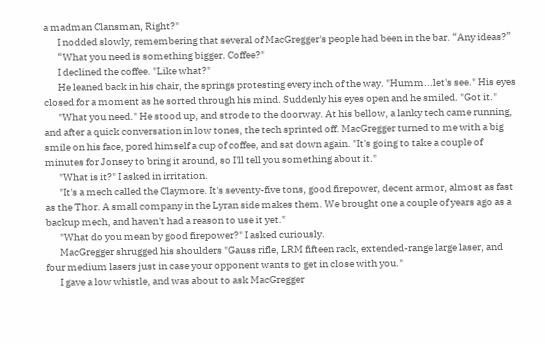a madman Clansman, Right?"
       I nodded slowly, remembering that several of MacGregger's people had been in the bar. “Any ideas?”
       “What you need is something bigger. Coffee?"
       I declined the coffee. "Like what?"
       He leaned back in his chair, the springs protesting every inch of the way. "Humm...let's see." His eyes closed for a moment as he sorted through his mind. Suddenly his eyes open and he smiled. "Got it."
       "What you need." He stood up, and strode to the doorway. At his bellow, a lanky tech came running, and after a quick conversation in low tones, the tech sprinted off. MacGregger turned to me with a big smile on his face, pored himself a cup of coffee, and sat down again. "It's going to take a couple of minutes for Jonsey to bring it around, so I'll tell you something about it."
       "What is it?" I asked in irritation.
       "It's a mech called the Claymore. It's seventy-five tons, good firepower, decent armor, almost as fast as the Thor. A small company in the Lyran side makes them. We brought one a couple of years ago as a backup mech, and haven't had a reason to use it yet."
       "What do you mean by good firepower?" I asked curiously.
       MacGregger shrugged his shoulders "Gauss rifle, LRM fifteen rack, extended-range large laser, and four medium lasers just in case your opponent wants to get in close with you."
       I gave a low whistle, and was about to ask MacGregger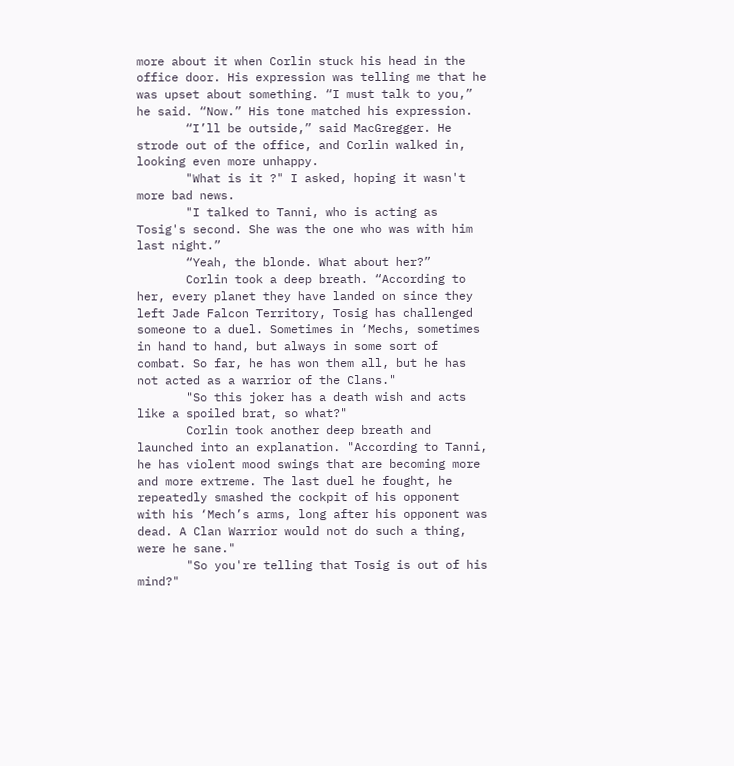more about it when Corlin stuck his head in the office door. His expression was telling me that he was upset about something. “I must talk to you,” he said. “Now.” His tone matched his expression.
       “I’ll be outside,” said MacGregger. He strode out of the office, and Corlin walked in, looking even more unhappy.
       "What is it ?" I asked, hoping it wasn't more bad news.
       "I talked to Tanni, who is acting as Tosig's second. She was the one who was with him last night.”
       “Yeah, the blonde. What about her?”
       Corlin took a deep breath. “According to her, every planet they have landed on since they left Jade Falcon Territory, Tosig has challenged someone to a duel. Sometimes in ‘Mechs, sometimes in hand to hand, but always in some sort of combat. So far, he has won them all, but he has not acted as a warrior of the Clans."
       "So this joker has a death wish and acts like a spoiled brat, so what?"
       Corlin took another deep breath and launched into an explanation. "According to Tanni, he has violent mood swings that are becoming more and more extreme. The last duel he fought, he repeatedly smashed the cockpit of his opponent with his ‘Mech’s arms, long after his opponent was dead. A Clan Warrior would not do such a thing, were he sane."
       "So you're telling that Tosig is out of his mind?"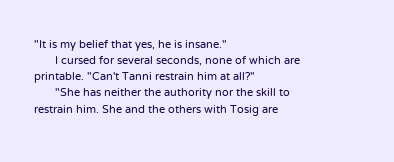"It is my belief that yes, he is insane."
       I cursed for several seconds, none of which are printable. "Can't Tanni restrain him at all?"
       "She has neither the authority nor the skill to restrain him. She and the others with Tosig are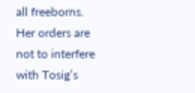all freeborns. Her orders are not to interfere with Tosig’s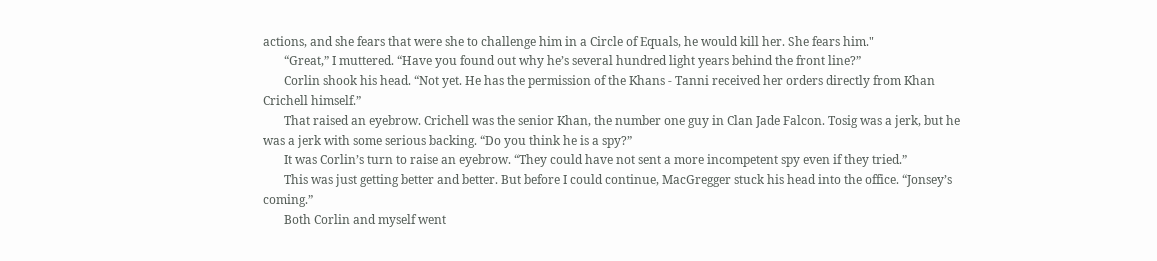actions, and she fears that were she to challenge him in a Circle of Equals, he would kill her. She fears him."
       “Great,” I muttered. “Have you found out why he’s several hundred light years behind the front line?”
       Corlin shook his head. “Not yet. He has the permission of the Khans - Tanni received her orders directly from Khan Crichell himself.”
       That raised an eyebrow. Crichell was the senior Khan, the number one guy in Clan Jade Falcon. Tosig was a jerk, but he was a jerk with some serious backing. “Do you think he is a spy?”
       It was Corlin’s turn to raise an eyebrow. “They could have not sent a more incompetent spy even if they tried.”
       This was just getting better and better. But before I could continue, MacGregger stuck his head into the office. “Jonsey’s coming.”
       Both Corlin and myself went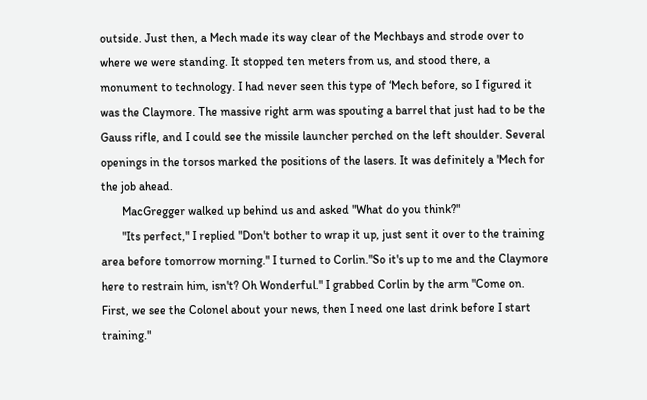outside. Just then, a Mech made its way clear of the Mechbays and strode over to where we were standing. It stopped ten meters from us, and stood there, a monument to technology. I had never seen this type of ‘Mech before, so I figured it was the Claymore. The massive right arm was spouting a barrel that just had to be the Gauss rifle, and I could see the missile launcher perched on the left shoulder. Several openings in the torsos marked the positions of the lasers. It was definitely a 'Mech for the job ahead.
       MacGregger walked up behind us and asked "What do you think?"
       "Its perfect," I replied "Don't bother to wrap it up, just sent it over to the training area before tomorrow morning." I turned to Corlin."So it's up to me and the Claymore here to restrain him, isn't? Oh Wonderful." I grabbed Corlin by the arm "Come on. First, we see the Colonel about your news, then I need one last drink before I start training."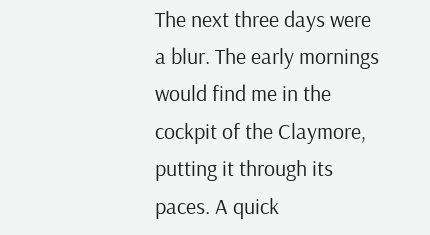The next three days were a blur. The early mornings would find me in the cockpit of the Claymore, putting it through its paces. A quick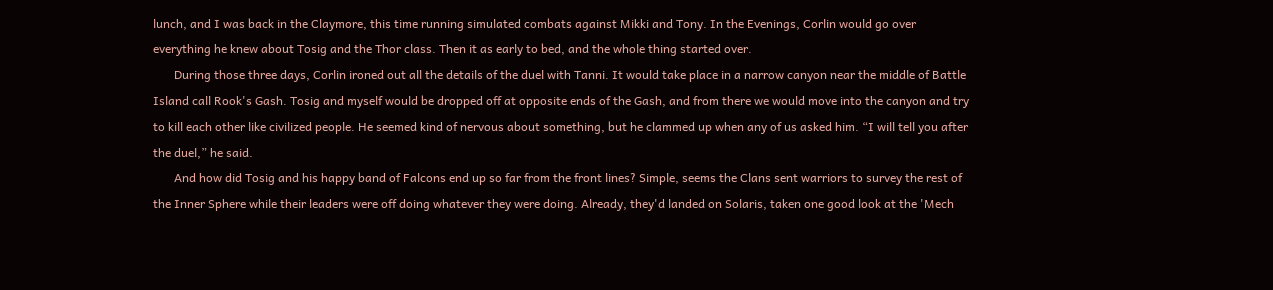lunch, and I was back in the Claymore, this time running simulated combats against Mikki and Tony. In the Evenings, Corlin would go over everything he knew about Tosig and the Thor class. Then it as early to bed, and the whole thing started over.
       During those three days, Corlin ironed out all the details of the duel with Tanni. It would take place in a narrow canyon near the middle of Battle Island call Rook's Gash. Tosig and myself would be dropped off at opposite ends of the Gash, and from there we would move into the canyon and try to kill each other like civilized people. He seemed kind of nervous about something, but he clammed up when any of us asked him. “I will tell you after the duel,” he said.
       And how did Tosig and his happy band of Falcons end up so far from the front lines? Simple, seems the Clans sent warriors to survey the rest of the Inner Sphere while their leaders were off doing whatever they were doing. Already, they'd landed on Solaris, taken one good look at the 'Mech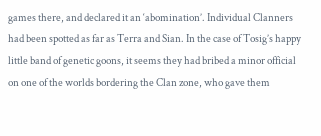games there, and declared it an ‘abomination’. Individual Clanners had been spotted as far as Terra and Sian. In the case of Tosig’s happy little band of genetic goons, it seems they had bribed a minor official on one of the worlds bordering the Clan zone, who gave them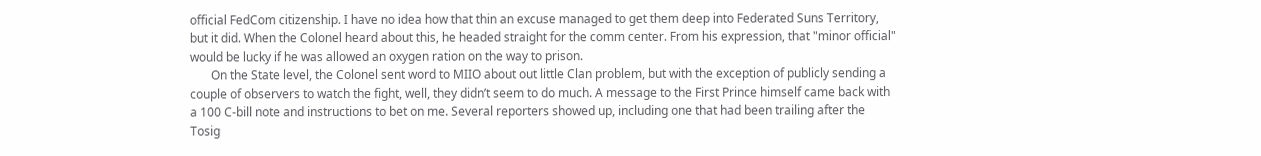official FedCom citizenship. I have no idea how that thin an excuse managed to get them deep into Federated Suns Territory, but it did. When the Colonel heard about this, he headed straight for the comm center. From his expression, that "minor official" would be lucky if he was allowed an oxygen ration on the way to prison.
       On the State level, the Colonel sent word to MIIO about out little Clan problem, but with the exception of publicly sending a couple of observers to watch the fight, well, they didn’t seem to do much. A message to the First Prince himself came back with a 100 C-bill note and instructions to bet on me. Several reporters showed up, including one that had been trailing after the Tosig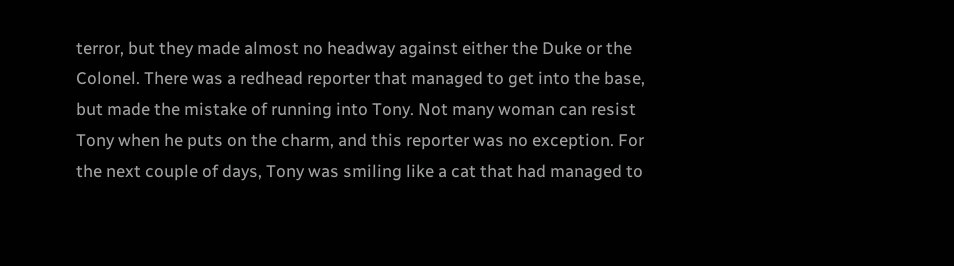terror, but they made almost no headway against either the Duke or the Colonel. There was a redhead reporter that managed to get into the base, but made the mistake of running into Tony. Not many woman can resist Tony when he puts on the charm, and this reporter was no exception. For the next couple of days, Tony was smiling like a cat that had managed to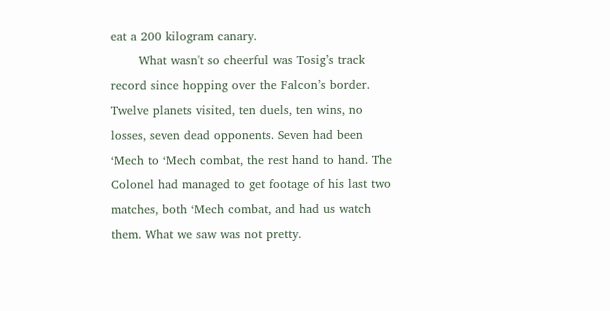eat a 200 kilogram canary.
       What wasn't so cheerful was Tosig’s track record since hopping over the Falcon’s border. Twelve planets visited, ten duels, ten wins, no losses, seven dead opponents. Seven had been ‘Mech to ‘Mech combat, the rest hand to hand. The Colonel had managed to get footage of his last two matches, both ‘Mech combat, and had us watch them. What we saw was not pretty.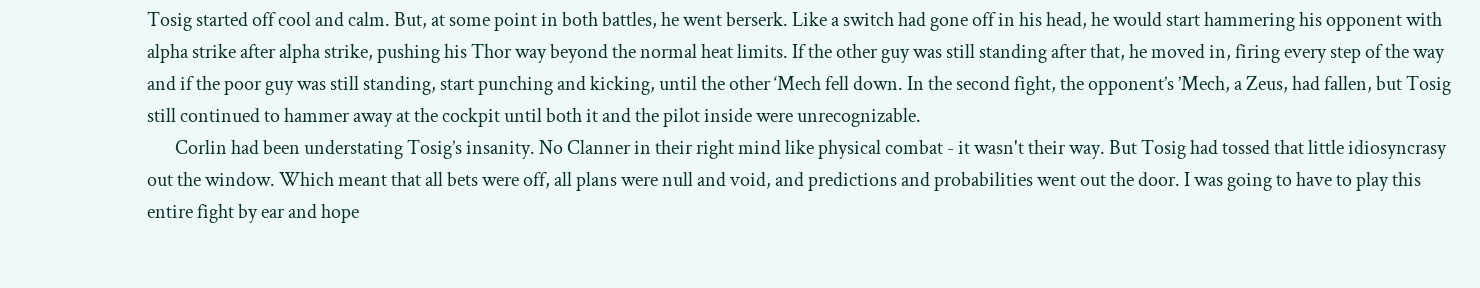Tosig started off cool and calm. But, at some point in both battles, he went berserk. Like a switch had gone off in his head, he would start hammering his opponent with alpha strike after alpha strike, pushing his Thor way beyond the normal heat limits. If the other guy was still standing after that, he moved in, firing every step of the way and if the poor guy was still standing, start punching and kicking, until the other ‘Mech fell down. In the second fight, the opponent’s ’Mech, a Zeus, had fallen, but Tosig still continued to hammer away at the cockpit until both it and the pilot inside were unrecognizable.
       Corlin had been understating Tosig’s insanity. No Clanner in their right mind like physical combat - it wasn't their way. But Tosig had tossed that little idiosyncrasy out the window. Which meant that all bets were off, all plans were null and void, and predictions and probabilities went out the door. I was going to have to play this entire fight by ear and hope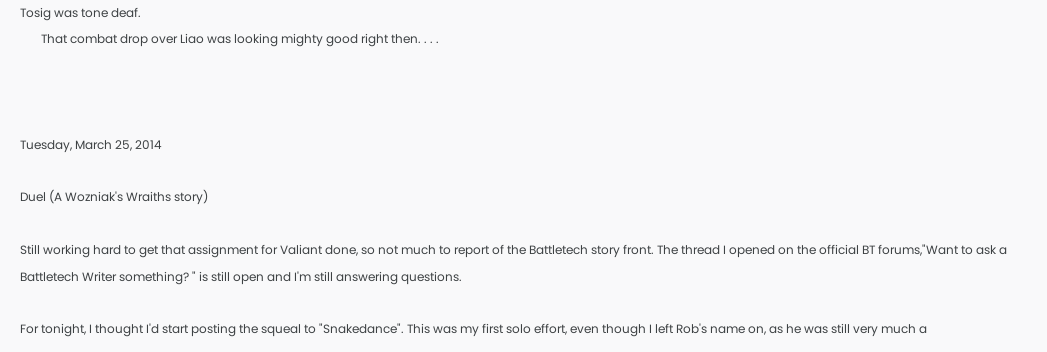Tosig was tone deaf.
       That combat drop over Liao was looking mighty good right then. . . .



Tuesday, March 25, 2014

Duel (A Wozniak's Wraiths story)

Still working hard to get that assignment for Valiant done, so not much to report of the Battletech story front. The thread I opened on the official BT forums,"Want to ask a Battletech Writer something? " is still open and I'm still answering questions.

For tonight, I thought I'd start posting the squeal to "Snakedance". This was my first solo effort, even though I left Rob's name on, as he was still very much a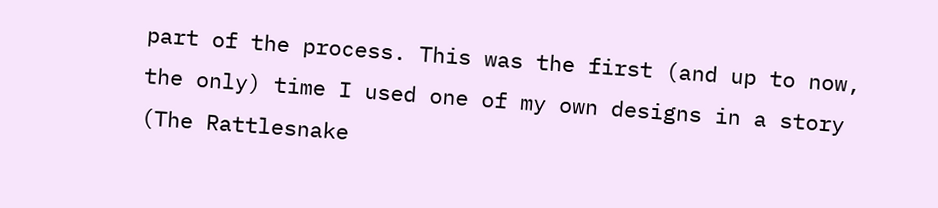part of the process. This was the first (and up to now, the only) time I used one of my own designs in a story (The Rattlesnake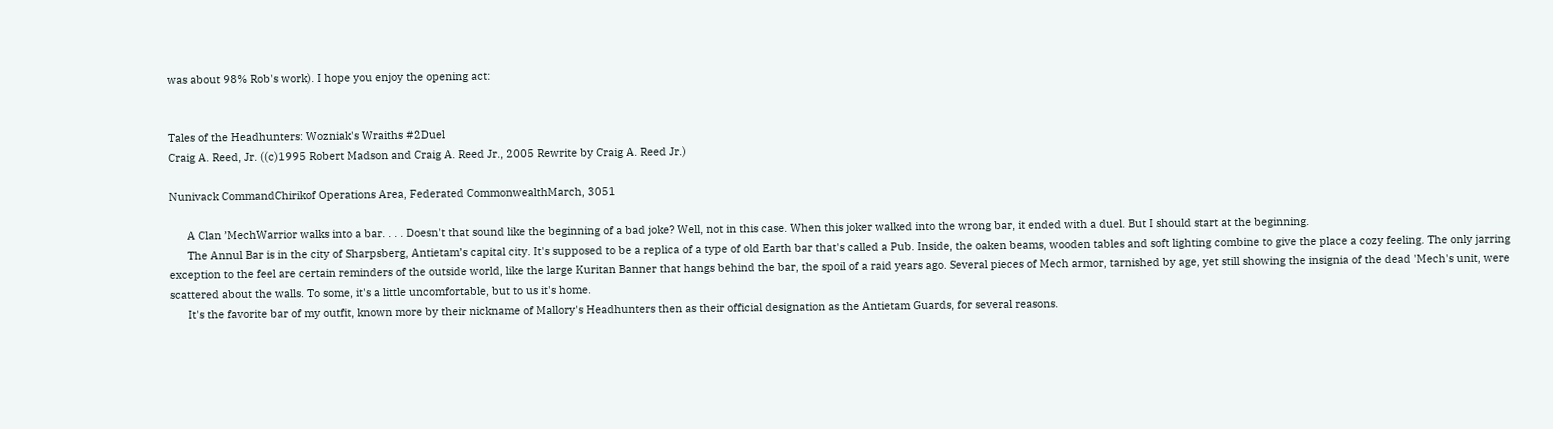was about 98% Rob's work). I hope you enjoy the opening act:


Tales of the Headhunters: Wozniak's Wraiths #2Duel
Craig A. Reed, Jr. ((c)1995 Robert Madson and Craig A. Reed Jr., 2005 Rewrite by Craig A. Reed Jr.)

Nunivack CommandChirikof Operations Area, Federated CommonwealthMarch, 3051

      A Clan ’MechWarrior walks into a bar. . . . Doesn't that sound like the beginning of a bad joke? Well, not in this case. When this joker walked into the wrong bar, it ended with a duel. But I should start at the beginning.
      The Annul Bar is in the city of Sharpsberg, Antietam’s capital city. It's supposed to be a replica of a type of old Earth bar that's called a Pub. Inside, the oaken beams, wooden tables and soft lighting combine to give the place a cozy feeling. The only jarring exception to the feel are certain reminders of the outside world, like the large Kuritan Banner that hangs behind the bar, the spoil of a raid years ago. Several pieces of Mech armor, tarnished by age, yet still showing the insignia of the dead 'Mech's unit, were scattered about the walls. To some, it's a little uncomfortable, but to us it's home.
      It's the favorite bar of my outfit, known more by their nickname of Mallory's Headhunters then as their official designation as the Antietam Guards, for several reasons.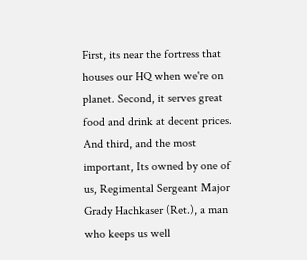First, its near the fortress that houses our HQ when we're on planet. Second, it serves great food and drink at decent prices. And third, and the most important, Its owned by one of us, Regimental Sergeant Major Grady Hachkaser (Ret.), a man who keeps us well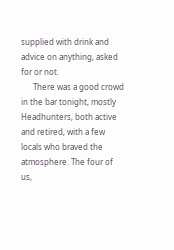supplied with drink and advice on anything, asked for or not.
      There was a good crowd in the bar tonight, mostly Headhunters, both active and retired, with a few locals who braved the atmosphere. The four of us,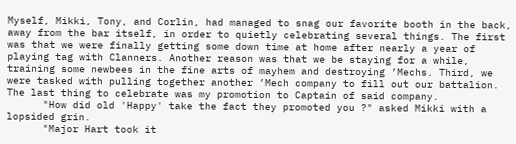Myself, Mikki, Tony, and Corlin, had managed to snag our favorite booth in the back, away from the bar itself, in order to quietly celebrating several things. The first was that we were finally getting some down time at home after nearly a year of playing tag with Clanners. Another reason was that we be staying for a while, training some newbees in the fine arts of mayhem and destroying ’Mechs. Third, we were tasked with pulling together another ’Mech company to fill out our battalion. The last thing to celebrate was my promotion to Captain of said company.
      "How did old 'Happy' take the fact they promoted you ?" asked Mikki with a lopsided grin.
      "Major Hart took it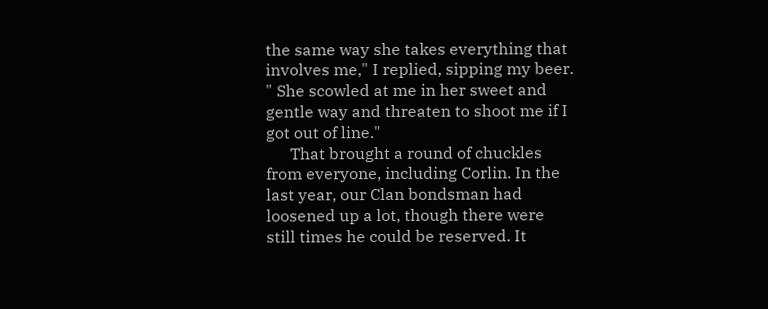the same way she takes everything that involves me," I replied, sipping my beer. " She scowled at me in her sweet and gentle way and threaten to shoot me if I got out of line."
      That brought a round of chuckles from everyone, including Corlin. In the last year, our Clan bondsman had loosened up a lot, though there were still times he could be reserved. It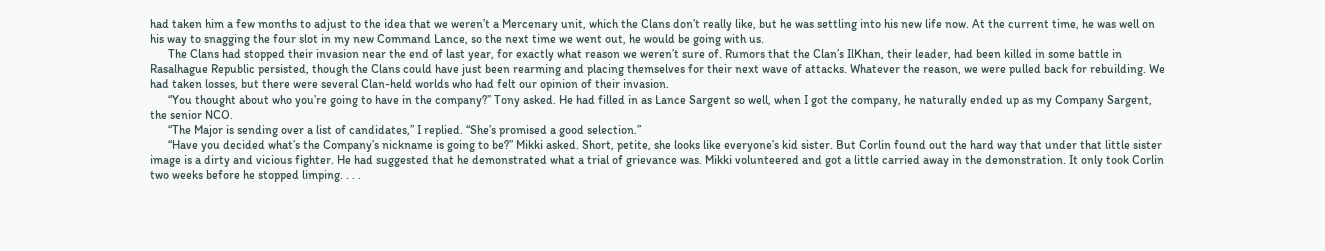had taken him a few months to adjust to the idea that we weren’t a Mercenary unit, which the Clans don’t really like, but he was settling into his new life now. At the current time, he was well on his way to snagging the four slot in my new Command Lance, so the next time we went out, he would be going with us.
      The Clans had stopped their invasion near the end of last year, for exactly what reason we weren’t sure of. Rumors that the Clan’s IlKhan, their leader, had been killed in some battle in Rasalhague Republic persisted, though the Clans could have just been rearming and placing themselves for their next wave of attacks. Whatever the reason, we were pulled back for rebuilding. We had taken losses, but there were several Clan-held worlds who had felt our opinion of their invasion.
      “You thought about who you’re going to have in the company?” Tony asked. He had filled in as Lance Sargent so well, when I got the company, he naturally ended up as my Company Sargent, the senior NCO.
      “The Major is sending over a list of candidates,” I replied. “She’s promised a good selection.”
      “Have you decided what’s the Company’s nickname is going to be?” Mikki asked. Short, petite, she looks like everyone’s kid sister. But Corlin found out the hard way that under that little sister image is a dirty and vicious fighter. He had suggested that he demonstrated what a trial of grievance was. Mikki volunteered and got a little carried away in the demonstration. It only took Corlin two weeks before he stopped limping. . . .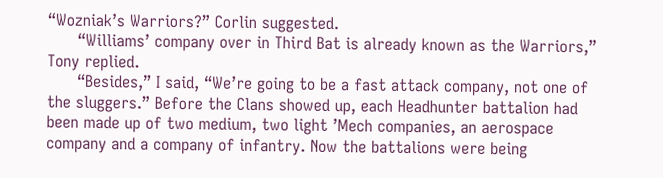“Wozniak’s Warriors?” Corlin suggested.
      “Williams’ company over in Third Bat is already known as the Warriors,” Tony replied.
      “Besides,” I said, “We’re going to be a fast attack company, not one of the sluggers.” Before the Clans showed up, each Headhunter battalion had been made up of two medium, two light ’Mech companies, an aerospace company and a company of infantry. Now the battalions were being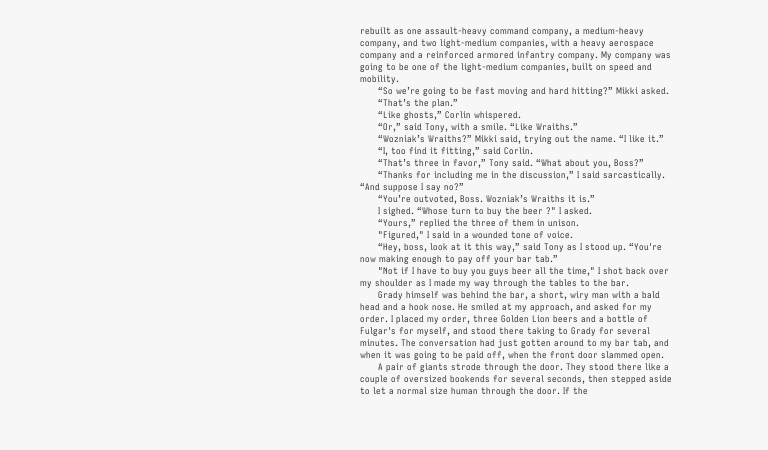rebuilt as one assault-heavy command company, a medium-heavy company, and two light-medium companies, with a heavy aerospace company and a reinforced armored infantry company. My company was going to be one of the light-medium companies, built on speed and mobility.
      “So we’re going to be fast moving and hard hitting?” Mikki asked.
      “That’s the plan.”
      “Like ghosts,” Corlin whispered.
      “Or,” said Tony, with a smile. “Like Wraiths.”
      “Wozniak’s Wraiths?” Mikki said, trying out the name. “I like it.”
      “I, too find it fitting,” said Corlin.
      “That’s three in favor,” Tony said. “What about you, Boss?”
      “Thanks for including me in the discussion,” I said sarcastically. “And suppose I say no?”
      “You’re outvoted, Boss. Wozniak’s Wraiths it is.”
      I sighed. “Whose turn to buy the beer ?" I asked.
      “Yours,” replied the three of them in unison.
      "Figured," I said in a wounded tone of voice.
      “Hey, boss, look at it this way,” said Tony as I stood up. “You're now making enough to pay off your bar tab.”
      "Not if I have to buy you guys beer all the time," I shot back over my shoulder as I made my way through the tables to the bar.
      Grady himself was behind the bar, a short, wiry man with a bald head and a hook nose. He smiled at my approach, and asked for my order. I placed my order, three Golden Lion beers and a bottle of Fulgar's for myself, and stood there taking to Grady for several minutes. The conversation had just gotten around to my bar tab, and when it was going to be paid off, when the front door slammed open.
      A pair of giants strode through the door. They stood there like a couple of oversized bookends for several seconds, then stepped aside to let a normal size human through the door. If the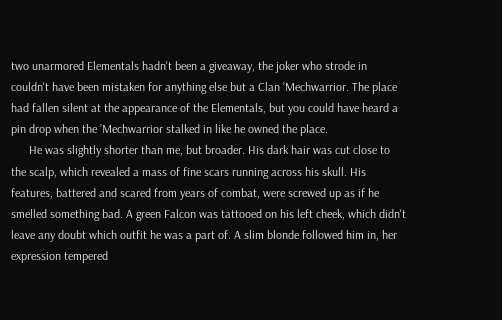two unarmored Elementals hadn't been a giveaway, the joker who strode in couldn't have been mistaken for anything else but a Clan ’Mechwarrior. The place had fallen silent at the appearance of the Elementals, but you could have heard a pin drop when the ’Mechwarrior stalked in like he owned the place.
      He was slightly shorter than me, but broader. His dark hair was cut close to the scalp, which revealed a mass of fine scars running across his skull. His features, battered and scared from years of combat, were screwed up as if he smelled something bad. A green Falcon was tattooed on his left cheek, which didn't leave any doubt which outfit he was a part of. A slim blonde followed him in, her expression tempered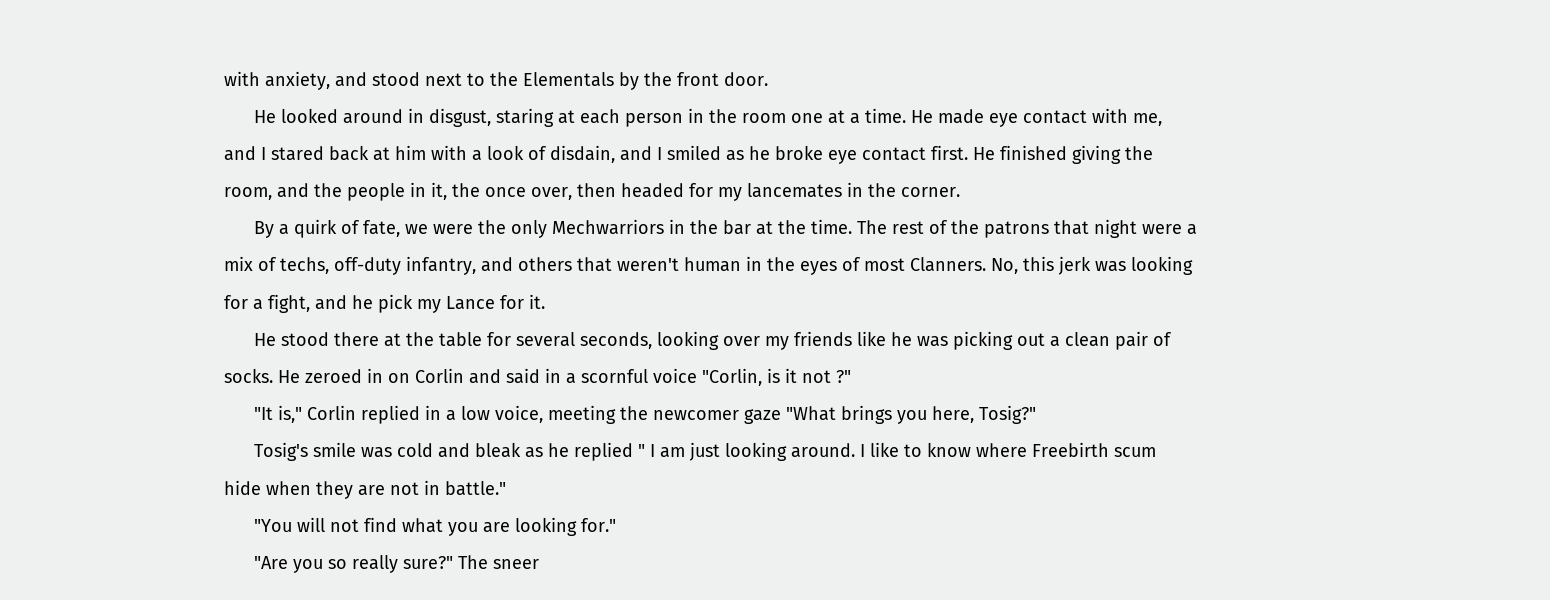with anxiety, and stood next to the Elementals by the front door.
      He looked around in disgust, staring at each person in the room one at a time. He made eye contact with me, and I stared back at him with a look of disdain, and I smiled as he broke eye contact first. He finished giving the room, and the people in it, the once over, then headed for my lancemates in the corner.
      By a quirk of fate, we were the only Mechwarriors in the bar at the time. The rest of the patrons that night were a mix of techs, off-duty infantry, and others that weren't human in the eyes of most Clanners. No, this jerk was looking for a fight, and he pick my Lance for it.
      He stood there at the table for several seconds, looking over my friends like he was picking out a clean pair of socks. He zeroed in on Corlin and said in a scornful voice "Corlin, is it not ?"
      "It is," Corlin replied in a low voice, meeting the newcomer gaze "What brings you here, Tosig?"
      Tosig's smile was cold and bleak as he replied " I am just looking around. I like to know where Freebirth scum hide when they are not in battle."
      "You will not find what you are looking for."
      "Are you so really sure?" The sneer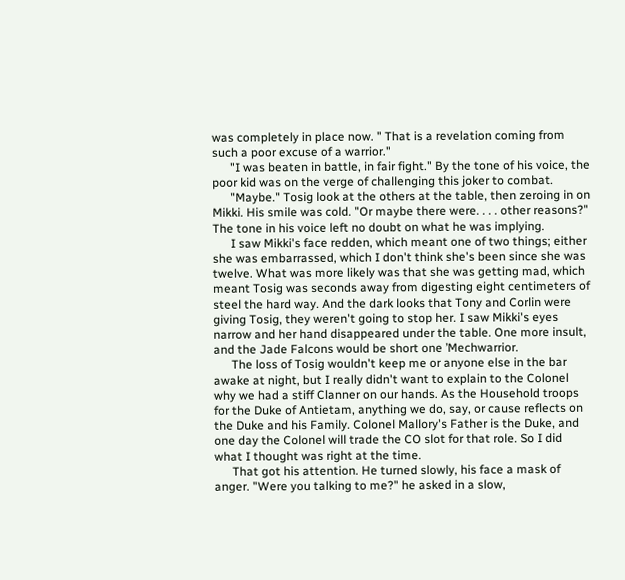was completely in place now. " That is a revelation coming from such a poor excuse of a warrior."
      "I was beaten in battle, in fair fight." By the tone of his voice, the poor kid was on the verge of challenging this joker to combat.
      "Maybe." Tosig look at the others at the table, then zeroing in on Mikki. His smile was cold. "Or maybe there were. . . . other reasons?" The tone in his voice left no doubt on what he was implying.
      I saw Mikki's face redden, which meant one of two things; either she was embarrassed, which I don't think she's been since she was twelve. What was more likely was that she was getting mad, which meant Tosig was seconds away from digesting eight centimeters of steel the hard way. And the dark looks that Tony and Corlin were giving Tosig, they weren't going to stop her. I saw Mikki's eyes narrow and her hand disappeared under the table. One more insult, and the Jade Falcons would be short one ’Mechwarrior.
      The loss of Tosig wouldn't keep me or anyone else in the bar awake at night, but I really didn't want to explain to the Colonel why we had a stiff Clanner on our hands. As the Household troops for the Duke of Antietam, anything we do, say, or cause reflects on the Duke and his Family. Colonel Mallory's Father is the Duke, and one day the Colonel will trade the CO slot for that role. So I did what I thought was right at the time.
      That got his attention. He turned slowly, his face a mask of anger. "Were you talking to me?" he asked in a slow,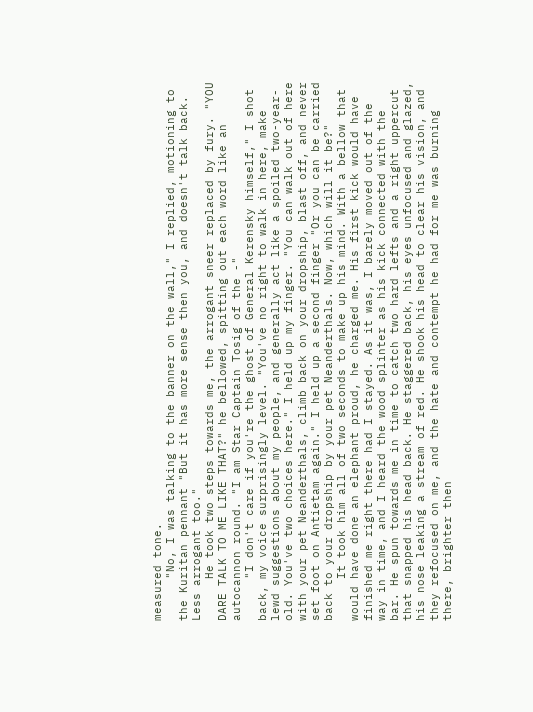measured tone.
      "No, I was talking to the banner on the wall," I replied, motioning to the Kuritan pennant "But it has more sense then you, and doesn't talk back. Less arrogant too."
      He took two steps towards me, the arrogant sneer replaced by fury. "YOU DARE TALK TO ME LIKE THAT?" he bellowed, spitting out each word like an autocannon round. "I am Star Captain Tosig of the -"
      "I don't care if you're the ghost of General Kerensky himself," I shot back, my voice surprisingly level. "You've no right to walk in here, make lewd suggestions about my people, and generally act like a spoiled two-year-old. You've two choices here." I held up my finger. "You can walk out of here with your pet Neanderthals, climb back on your dropship, blast off, and never set foot on Antietam again." I held up a second finger "Or you can be carried back to your dropship by your pet Neanderthals. Now, which will it be?"
      It took him all of two seconds to make up his mind. With a bellow that would have done an elephant proud, he charged me. His first kick would have finished me right there had I stayed. As it was, I barely moved out of the way in time, and I heard the wood splinter as his kick connected with the bar. He spun towards me in time to catch two hard lefts and a right uppercut that snapped his head back. He staggered back, his eyes unfocused and glazed, his nose leaking a stream of red. He shook his head to clear his vision, and they refocused on me, and the hate and contempt he had for me was burning there, brighter then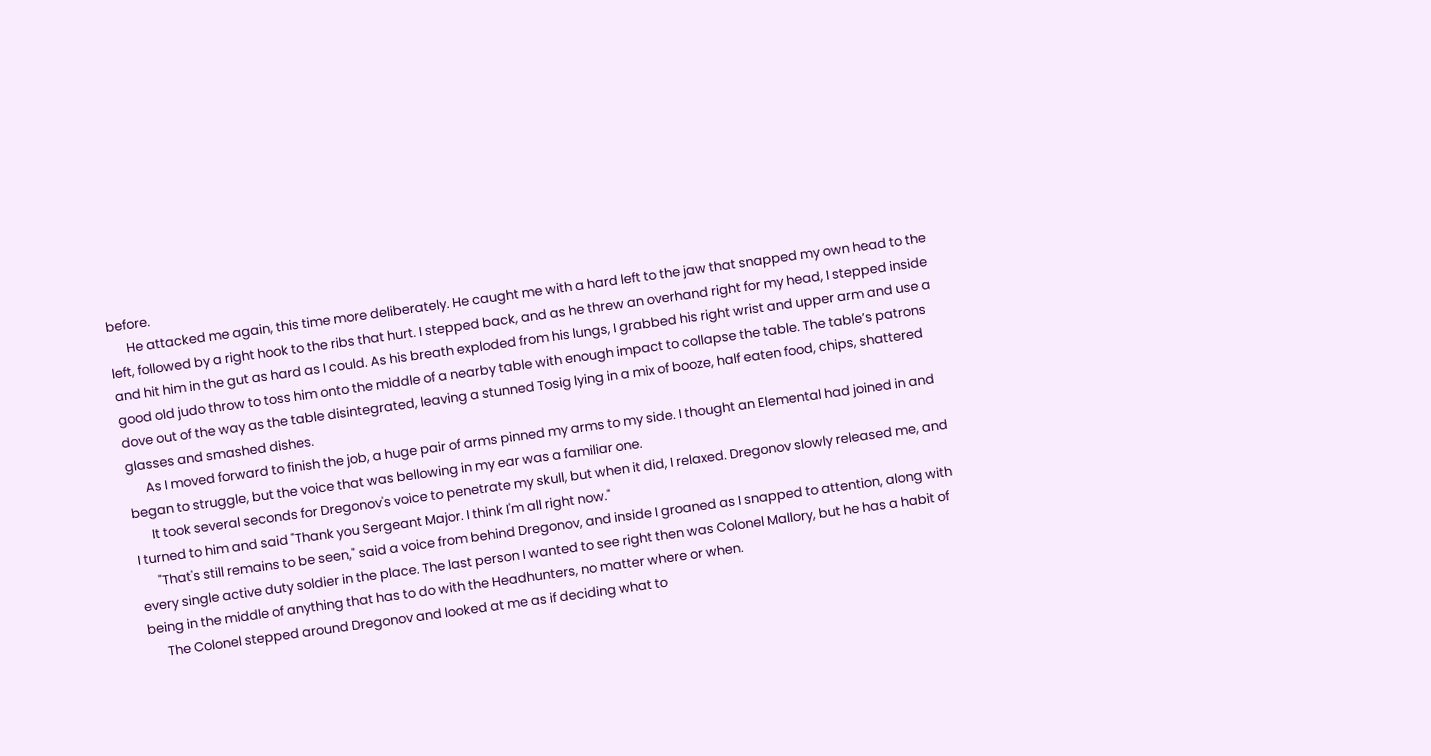before.
      He attacked me again, this time more deliberately. He caught me with a hard left to the jaw that snapped my own head to the left, followed by a right hook to the ribs that hurt. I stepped back, and as he threw an overhand right for my head, I stepped inside and hit him in the gut as hard as I could. As his breath exploded from his lungs, I grabbed his right wrist and upper arm and use a good old judo throw to toss him onto the middle of a nearby table with enough impact to collapse the table. The table’s patrons dove out of the way as the table disintegrated, leaving a stunned Tosig lying in a mix of booze, half eaten food, chips, shattered glasses and smashed dishes.
      As I moved forward to finish the job, a huge pair of arms pinned my arms to my side. I thought an Elemental had joined in and began to struggle, but the voice that was bellowing in my ear was a familiar one.
      It took several seconds for Dregonov's voice to penetrate my skull, but when it did, I relaxed. Dregonov slowly released me, and I turned to him and said "Thank you Sergeant Major. I think I'm all right now."
      "That's still remains to be seen," said a voice from behind Dregonov, and inside I groaned as I snapped to attention, along with every single active duty soldier in the place. The last person I wanted to see right then was Colonel Mallory, but he has a habit of being in the middle of anything that has to do with the Headhunters, no matter where or when.
      The Colonel stepped around Dregonov and looked at me as if deciding what to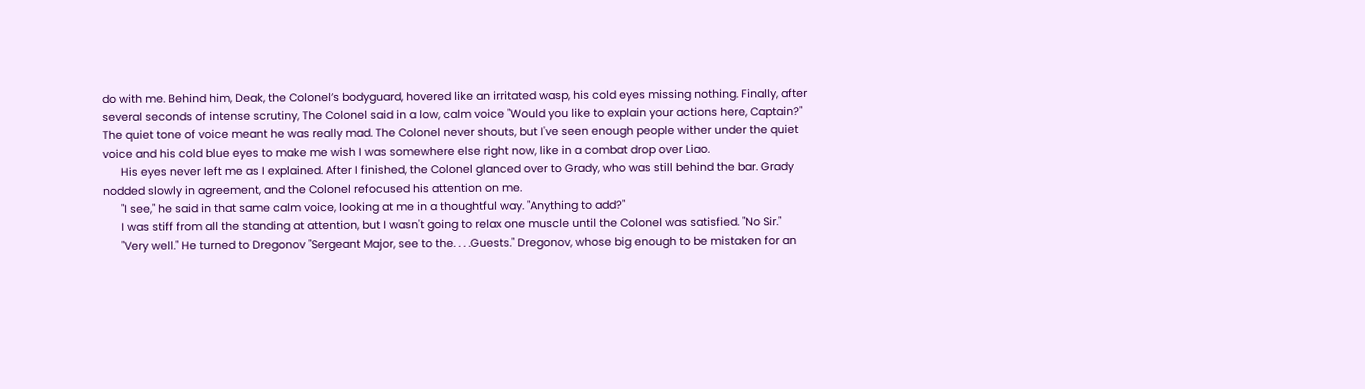do with me. Behind him, Deak, the Colonel’s bodyguard, hovered like an irritated wasp, his cold eyes missing nothing. Finally, after several seconds of intense scrutiny, The Colonel said in a low, calm voice "Would you like to explain your actions here, Captain?" The quiet tone of voice meant he was really mad. The Colonel never shouts, but I've seen enough people wither under the quiet voice and his cold blue eyes to make me wish I was somewhere else right now, like in a combat drop over Liao.
      His eyes never left me as I explained. After I finished, the Colonel glanced over to Grady, who was still behind the bar. Grady nodded slowly in agreement, and the Colonel refocused his attention on me.
      "I see," he said in that same calm voice, looking at me in a thoughtful way. "Anything to add?"
      I was stiff from all the standing at attention, but I wasn't going to relax one muscle until the Colonel was satisfied. "No Sir."
      "Very well." He turned to Dregonov "Sergeant Major, see to the. . . .Guests." Dregonov, whose big enough to be mistaken for an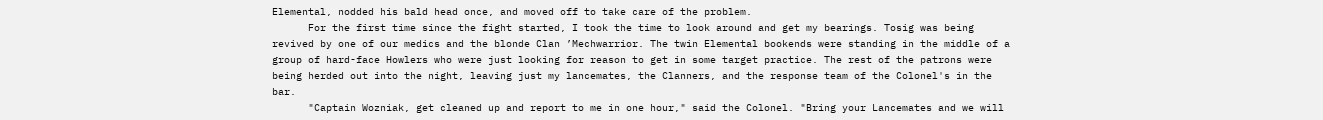Elemental, nodded his bald head once, and moved off to take care of the problem.
      For the first time since the fight started, I took the time to look around and get my bearings. Tosig was being revived by one of our medics and the blonde Clan ’Mechwarrior. The twin Elemental bookends were standing in the middle of a group of hard-face Howlers who were just looking for reason to get in some target practice. The rest of the patrons were being herded out into the night, leaving just my lancemates, the Clanners, and the response team of the Colonel's in the bar.
      "Captain Wozniak, get cleaned up and report to me in one hour," said the Colonel. "Bring your Lancemates and we will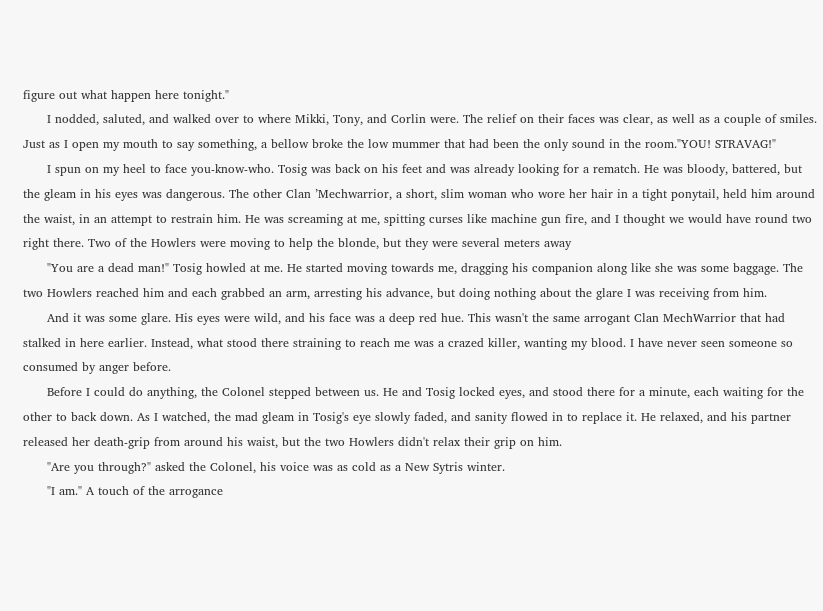figure out what happen here tonight."
      I nodded, saluted, and walked over to where Mikki, Tony, and Corlin were. The relief on their faces was clear, as well as a couple of smiles. Just as I open my mouth to say something, a bellow broke the low mummer that had been the only sound in the room."YOU! STRAVAG!"
      I spun on my heel to face you-know-who. Tosig was back on his feet and was already looking for a rematch. He was bloody, battered, but the gleam in his eyes was dangerous. The other Clan ’Mechwarrior, a short, slim woman who wore her hair in a tight ponytail, held him around the waist, in an attempt to restrain him. He was screaming at me, spitting curses like machine gun fire, and I thought we would have round two right there. Two of the Howlers were moving to help the blonde, but they were several meters away
      "You are a dead man!" Tosig howled at me. He started moving towards me, dragging his companion along like she was some baggage. The two Howlers reached him and each grabbed an arm, arresting his advance, but doing nothing about the glare I was receiving from him.
      And it was some glare. His eyes were wild, and his face was a deep red hue. This wasn't the same arrogant Clan MechWarrior that had stalked in here earlier. Instead, what stood there straining to reach me was a crazed killer, wanting my blood. I have never seen someone so consumed by anger before.
      Before I could do anything, the Colonel stepped between us. He and Tosig locked eyes, and stood there for a minute, each waiting for the other to back down. As I watched, the mad gleam in Tosig's eye slowly faded, and sanity flowed in to replace it. He relaxed, and his partner released her death-grip from around his waist, but the two Howlers didn't relax their grip on him.
      "Are you through?" asked the Colonel, his voice was as cold as a New Sytris winter.
      "I am." A touch of the arrogance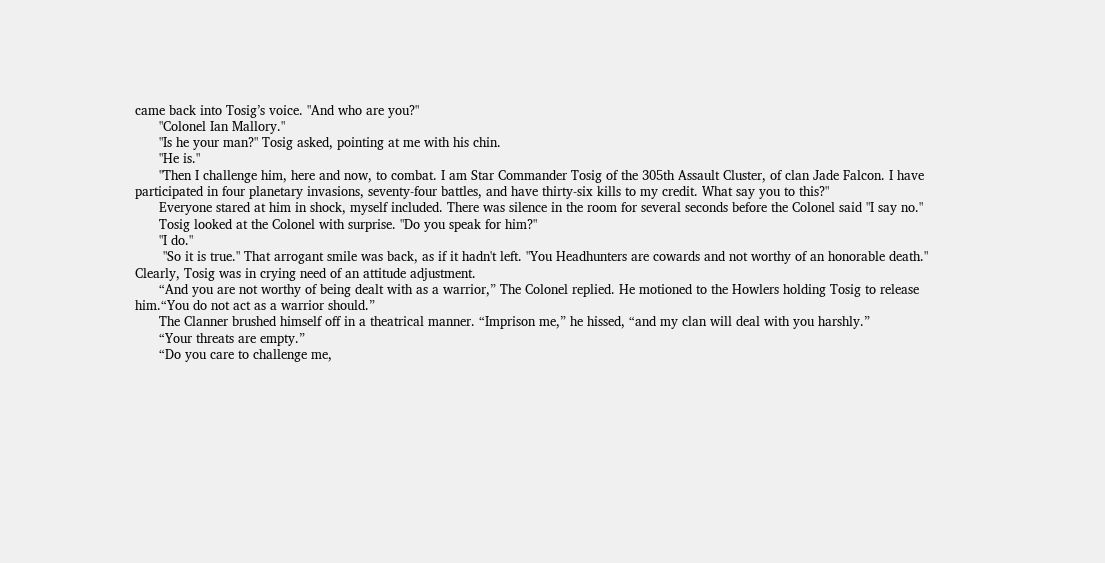came back into Tosig’s voice. "And who are you?"
      "Colonel Ian Mallory."
      "Is he your man?" Tosig asked, pointing at me with his chin.
      "He is."
      "Then I challenge him, here and now, to combat. I am Star Commander Tosig of the 305th Assault Cluster, of clan Jade Falcon. I have participated in four planetary invasions, seventy-four battles, and have thirty-six kills to my credit. What say you to this?"
      Everyone stared at him in shock, myself included. There was silence in the room for several seconds before the Colonel said "I say no."
      Tosig looked at the Colonel with surprise. "Do you speak for him?"
      "I do."
       "So it is true." That arrogant smile was back, as if it hadn't left. "You Headhunters are cowards and not worthy of an honorable death." Clearly, Tosig was in crying need of an attitude adjustment.
      “And you are not worthy of being dealt with as a warrior,” The Colonel replied. He motioned to the Howlers holding Tosig to release him.“You do not act as a warrior should.”
      The Clanner brushed himself off in a theatrical manner. “Imprison me,” he hissed, “and my clan will deal with you harshly.”
      “Your threats are empty.”
      “Do you care to challenge me,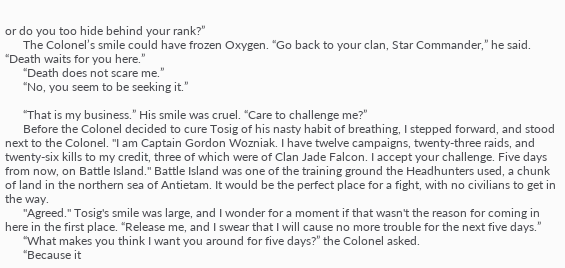or do you too hide behind your rank?”
      The Colonel’s smile could have frozen Oxygen. “Go back to your clan, Star Commander,” he said. “Death waits for you here.”
      “Death does not scare me.”
      “No, you seem to be seeking it.”

      “That is my business.” His smile was cruel. “Care to challenge me?”
      Before the Colonel decided to cure Tosig of his nasty habit of breathing, I stepped forward, and stood next to the Colonel. "I am Captain Gordon Wozniak. I have twelve campaigns, twenty-three raids, and twenty-six kills to my credit, three of which were of Clan Jade Falcon. I accept your challenge. Five days from now, on Battle Island." Battle Island was one of the training ground the Headhunters used, a chunk of land in the northern sea of Antietam. It would be the perfect place for a fight, with no civilians to get in the way.
      "Agreed." Tosig's smile was large, and I wonder for a moment if that wasn't the reason for coming in here in the first place. “Release me, and I swear that I will cause no more trouble for the next five days.”
      “What makes you think I want you around for five days?” the Colonel asked.
      “Because it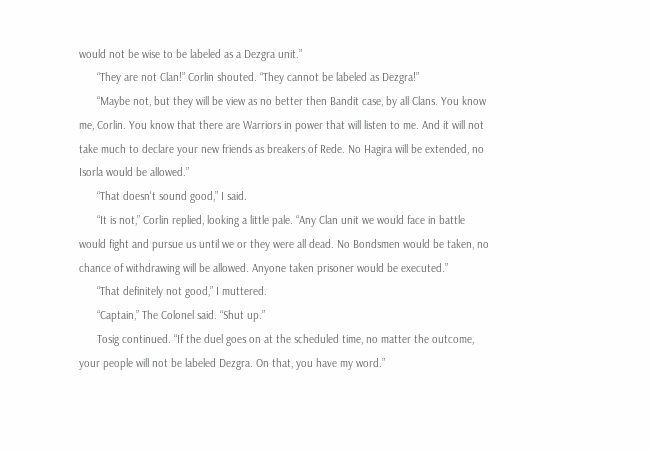would not be wise to be labeled as a Dezgra unit.”
      “They are not Clan!” Corlin shouted. “They cannot be labeled as Dezgra!”
      “Maybe not, but they will be view as no better then Bandit case, by all Clans. You know me, Corlin. You know that there are Warriors in power that will listen to me. And it will not take much to declare your new friends as breakers of Rede. No Hagira will be extended, no Isorla would be allowed.”
      “That doesn't sound good,” I said.
      “It is not,” Corlin replied, looking a little pale. “Any Clan unit we would face in battle would fight and pursue us until we or they were all dead. No Bondsmen would be taken, no chance of withdrawing will be allowed. Anyone taken prisoner would be executed.”
      “That definitely not good,” I muttered.
      “Captain,” The Colonel said. “Shut up.”
      Tosig continued. “If the duel goes on at the scheduled time, no matter the outcome, your people will not be labeled Dezgra. On that, you have my word.”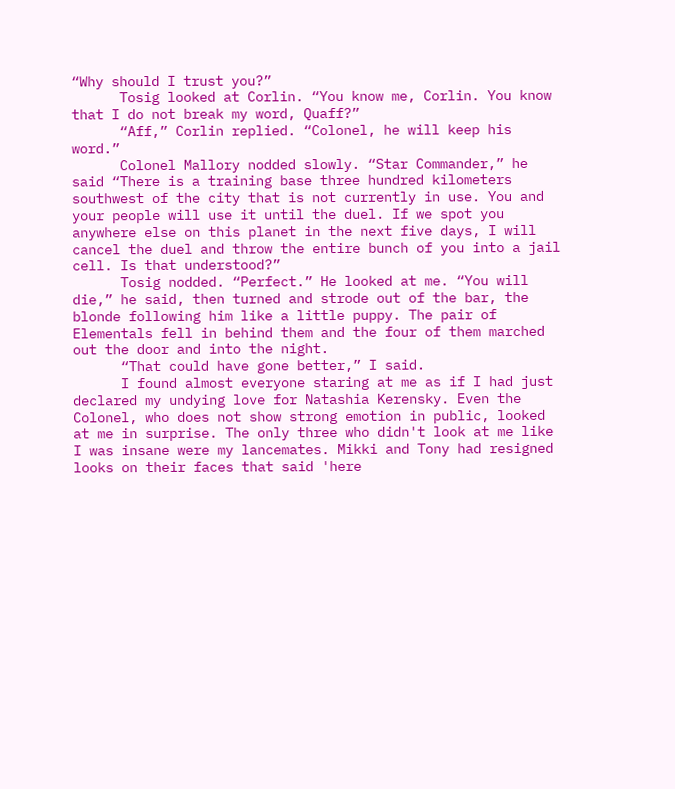“Why should I trust you?”
      Tosig looked at Corlin. “You know me, Corlin. You know that I do not break my word, Quaff?”
      “Aff,” Corlin replied. “Colonel, he will keep his word.”
      Colonel Mallory nodded slowly. “Star Commander,” he said “There is a training base three hundred kilometers southwest of the city that is not currently in use. You and your people will use it until the duel. If we spot you anywhere else on this planet in the next five days, I will cancel the duel and throw the entire bunch of you into a jail cell. Is that understood?”
      Tosig nodded. “Perfect.” He looked at me. “You will die,” he said, then turned and strode out of the bar, the blonde following him like a little puppy. The pair of Elementals fell in behind them and the four of them marched out the door and into the night.
      “That could have gone better,” I said.
      I found almost everyone staring at me as if I had just declared my undying love for Natashia Kerensky. Even the Colonel, who does not show strong emotion in public, looked at me in surprise. The only three who didn't look at me like I was insane were my lancemates. Mikki and Tony had resigned looks on their faces that said 'here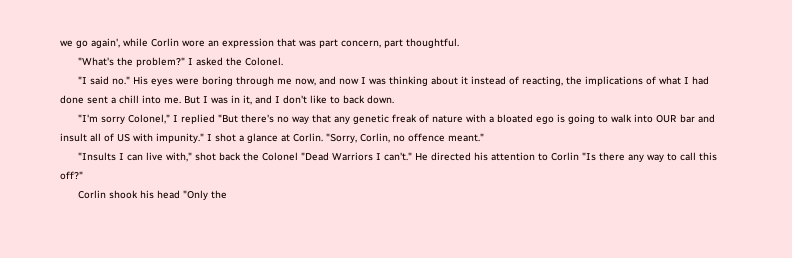we go again', while Corlin wore an expression that was part concern, part thoughtful.
      "What's the problem?" I asked the Colonel.
      "I said no." His eyes were boring through me now, and now I was thinking about it instead of reacting, the implications of what I had done sent a chill into me. But I was in it, and I don't like to back down.
      "I'm sorry Colonel," I replied "But there's no way that any genetic freak of nature with a bloated ego is going to walk into OUR bar and insult all of US with impunity." I shot a glance at Corlin. "Sorry, Corlin, no offence meant."
      "Insults I can live with," shot back the Colonel "Dead Warriors I can't." He directed his attention to Corlin "Is there any way to call this off?"
      Corlin shook his head "Only the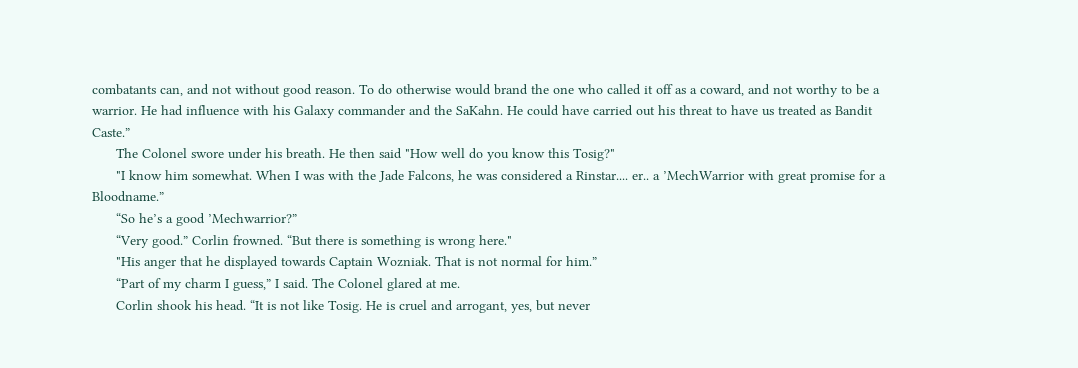combatants can, and not without good reason. To do otherwise would brand the one who called it off as a coward, and not worthy to be a warrior. He had influence with his Galaxy commander and the SaKahn. He could have carried out his threat to have us treated as Bandit Caste.”
      The Colonel swore under his breath. He then said "How well do you know this Tosig?"
      "I know him somewhat. When I was with the Jade Falcons, he was considered a Rinstar.... er.. a ’MechWarrior with great promise for a Bloodname.”
      “So he’s a good ’Mechwarrior?”
      “Very good.” Corlin frowned. “But there is something is wrong here."
      "His anger that he displayed towards Captain Wozniak. That is not normal for him.”
      “Part of my charm I guess,” I said. The Colonel glared at me.
      Corlin shook his head. “It is not like Tosig. He is cruel and arrogant, yes, but never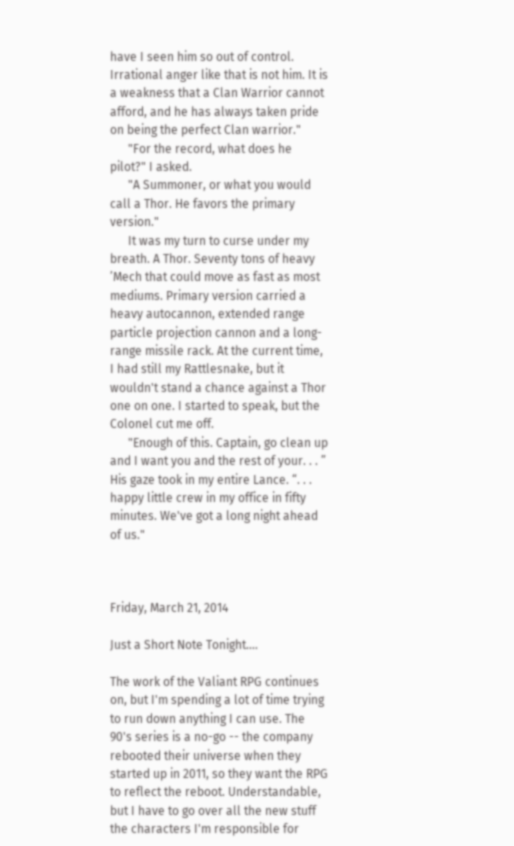have I seen him so out of control. Irrational anger like that is not him. It is a weakness that a Clan Warrior cannot afford, and he has always taken pride on being the perfect Clan warrior."
      "For the record, what does he pilot?" I asked.
      "A Summoner, or what you would call a Thor. He favors the primary version."
      It was my turn to curse under my breath. A Thor. Seventy tons of heavy ’Mech that could move as fast as most mediums. Primary version carried a heavy autocannon, extended range particle projection cannon and a long-range missile rack. At the current time, I had still my Rattlesnake, but it wouldn't stand a chance against a Thor one on one. I started to speak, but the Colonel cut me off.
      "Enough of this. Captain, go clean up and I want you and the rest of your. . . ” His gaze took in my entire Lance. “. . . happy little crew in my office in fifty minutes. We've got a long night ahead of us."



Friday, March 21, 2014

Just a Short Note Tonight....

The work of the Valiant RPG continues on, but I'm spending a lot of time trying to run down anything I can use. The 90's series is a no-go -- the company rebooted their universe when they started up in 2011, so they want the RPG to reflect the reboot. Understandable, but I have to go over all the new stuff the characters I'm responsible for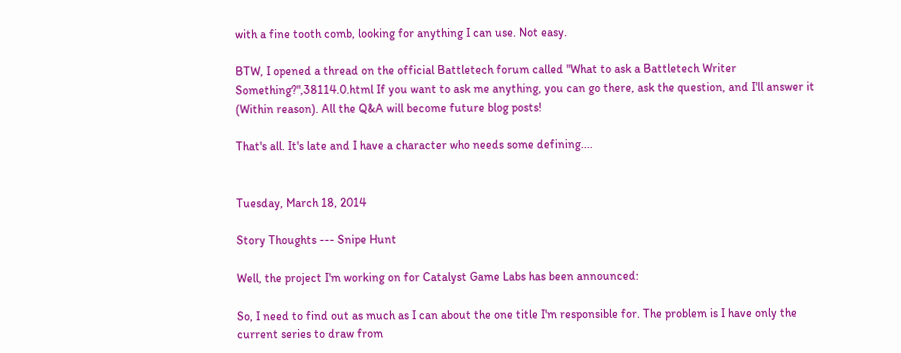with a fine tooth comb, looking for anything I can use. Not easy.

BTW, I opened a thread on the official Battletech forum called "What to ask a Battletech Writer Something?",38114.0.html If you want to ask me anything, you can go there, ask the question, and I'll answer it (Within reason). All the Q&A will become future blog posts!

That's all. It's late and I have a character who needs some defining....


Tuesday, March 18, 2014

Story Thoughts --- Snipe Hunt

Well, the project I'm working on for Catalyst Game Labs has been announced:

So, I need to find out as much as I can about the one title I'm responsible for. The problem is I have only the current series to draw from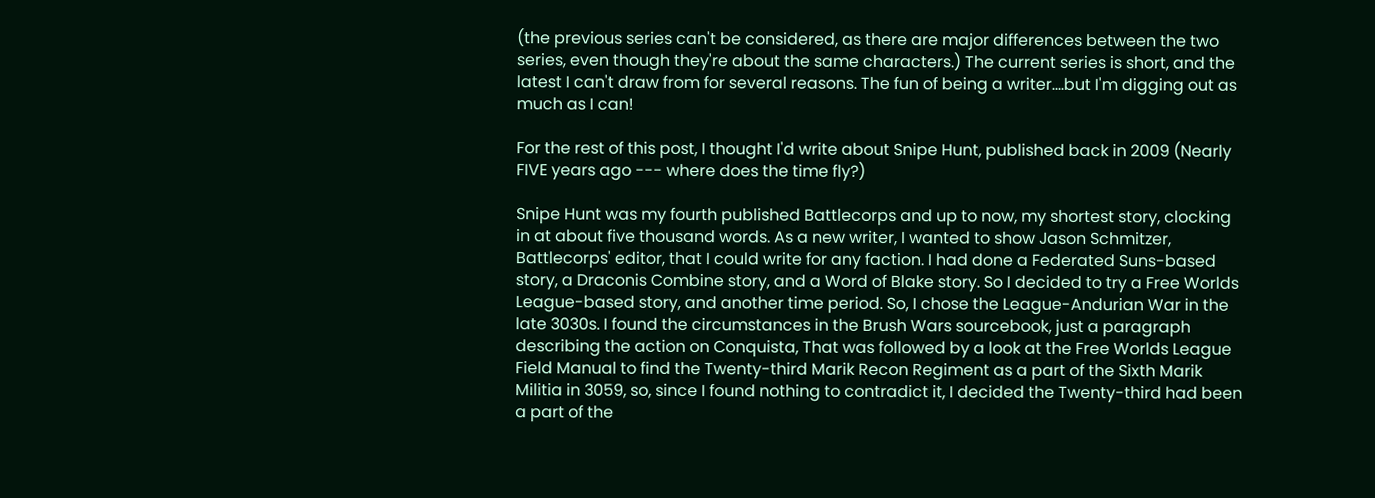(the previous series can't be considered, as there are major differences between the two series, even though they're about the same characters.) The current series is short, and the latest I can't draw from for several reasons. The fun of being a writer....but I'm digging out as much as I can!

For the rest of this post, I thought I'd write about Snipe Hunt, published back in 2009 (Nearly FIVE years ago --- where does the time fly?)

Snipe Hunt was my fourth published Battlecorps and up to now, my shortest story, clocking in at about five thousand words. As a new writer, I wanted to show Jason Schmitzer, Battlecorps' editor, that I could write for any faction. I had done a Federated Suns-based story, a Draconis Combine story, and a Word of Blake story. So I decided to try a Free Worlds League-based story, and another time period. So, I chose the League-Andurian War in the late 3030s. I found the circumstances in the Brush Wars sourcebook, just a paragraph describing the action on Conquista, That was followed by a look at the Free Worlds League Field Manual to find the Twenty-third Marik Recon Regiment as a part of the Sixth Marik Militia in 3059, so, since I found nothing to contradict it, I decided the Twenty-third had been a part of the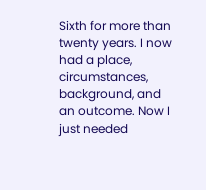Sixth for more than twenty years. I now had a place, circumstances, background, and an outcome. Now I just needed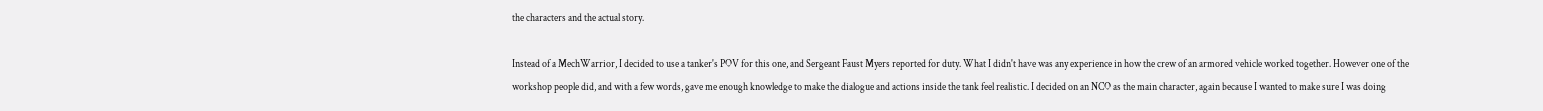the characters and the actual story.

Instead of a MechWarrior, I decided to use a tanker's POV for this one, and Sergeant Faust Myers reported for duty. What I didn't have was any experience in how the crew of an armored vehicle worked together. However one of the workshop people did, and with a few words, gave me enough knowledge to make the dialogue and actions inside the tank feel realistic. I decided on an NCO as the main character, again because I wanted to make sure I was doing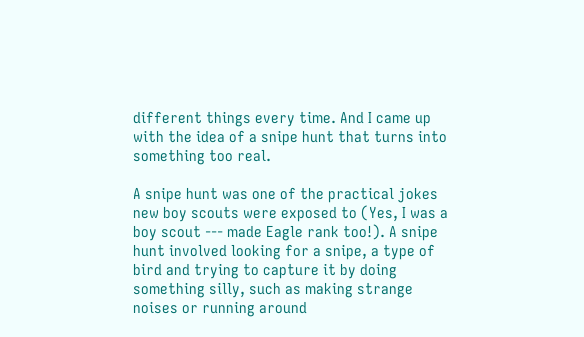different things every time. And I came up with the idea of a snipe hunt that turns into something too real.

A snipe hunt was one of the practical jokes new boy scouts were exposed to (Yes, I was a boy scout --- made Eagle rank too!). A snipe hunt involved looking for a snipe, a type of bird and trying to capture it by doing something silly, such as making strange noises or running around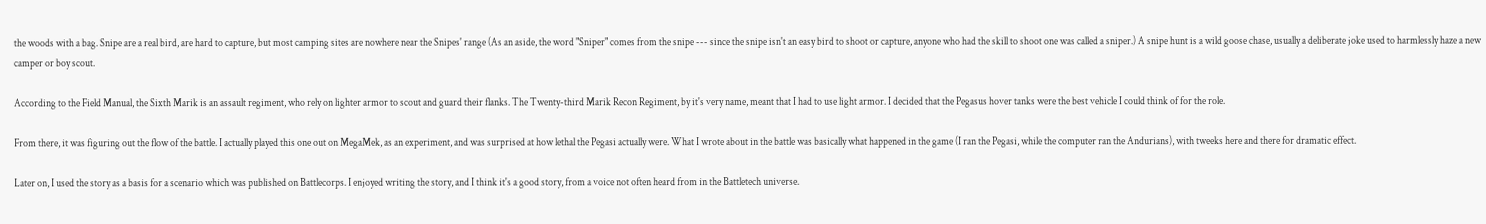the woods with a bag. Snipe are a real bird, are hard to capture, but most camping sites are nowhere near the Snipes' range (As an aside, the word "Sniper" comes from the snipe --- since the snipe isn't an easy bird to shoot or capture, anyone who had the skill to shoot one was called a sniper.) A snipe hunt is a wild goose chase, usually a deliberate joke used to harmlessly haze a new camper or boy scout.

According to the Field Manual, the Sixth Marik is an assault regiment, who rely on lighter armor to scout and guard their flanks. The Twenty-third Marik Recon Regiment, by it's very name, meant that I had to use light armor. I decided that the Pegasus hover tanks were the best vehicle I could think of for the role.

From there, it was figuring out the flow of the battle. I actually played this one out on MegaMek, as an experiment, and was surprised at how lethal the Pegasi actually were. What I wrote about in the battle was basically what happened in the game (I ran the Pegasi, while the computer ran the Andurians), with tweeks here and there for dramatic effect.

Later on, I used the story as a basis for a scenario which was published on Battlecorps. I enjoyed writing the story, and I think it's a good story, from a voice not often heard from in the Battletech universe.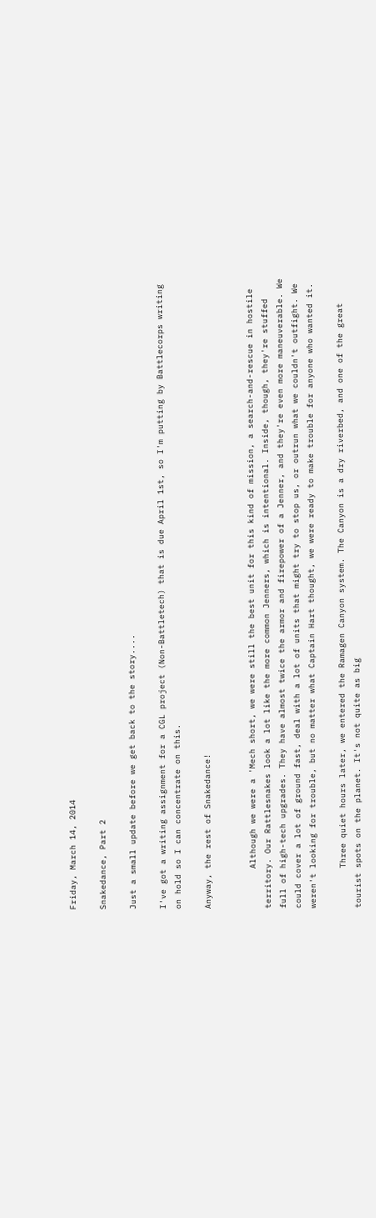Friday, March 14, 2014

Snakedance, Part 2

Just a small update before we get back to the story....

I've got a writing assignment for a CGL project (Non-Battletech) that is due April 1st, so I'm putting by Battlecorps writing on hold so I can concentrate on this.

Anyway, the rest of Snakedance!


        Although we were a 'Mech short, we were still the best unit for this kind of mission, a search-and-rescue in hostile territory. Our Rattlesnakes look a lot like the more common Jenners, which is intentional. Inside, though, they're stuffed full of high-tech upgrades. They have almost twice the armor and firepower of a Jenner, and they're even more maneuverable. We could cover a lot of ground fast, deal with a lot of units that might try to stop us, or outrun what we couldn't outfight. We weren't looking for trouble, but no matter what Captain Hart thought, we were ready to make trouble for anyone who wanted it.

        Three quiet hours later, we entered the Ramagen Canyon system. The Canyon is a dry riverbed, and one of the great tourist spots on the planet. It's not quite as big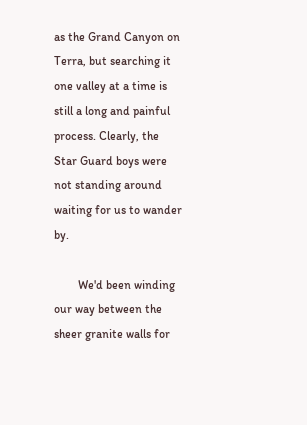as the Grand Canyon on Terra, but searching it one valley at a time is still a long and painful process. Clearly, the Star Guard boys were not standing around waiting for us to wander by.

        We'd been winding our way between the sheer granite walls for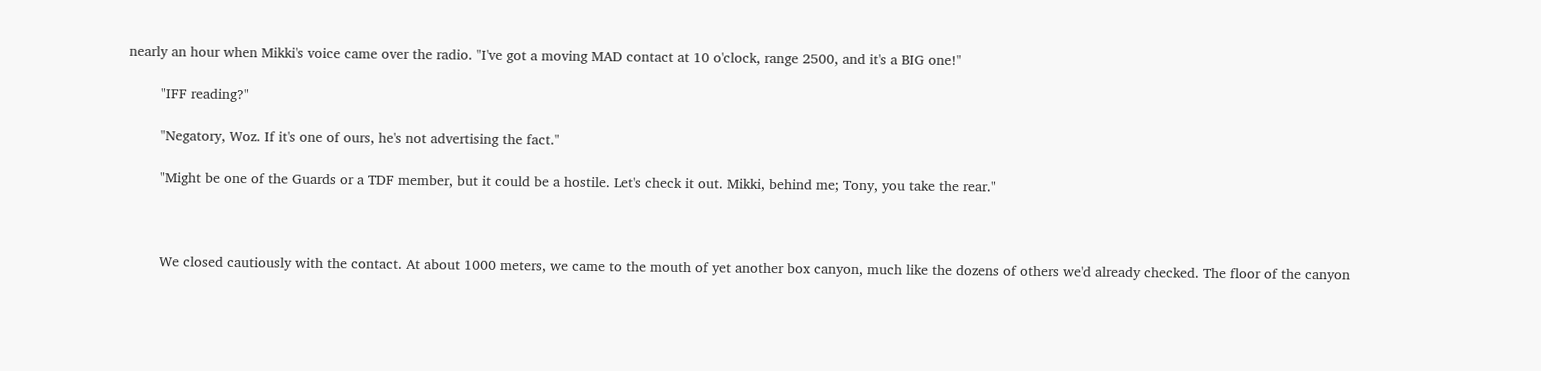nearly an hour when Mikki's voice came over the radio. "I've got a moving MAD contact at 10 o'clock, range 2500, and it's a BIG one!"

        "IFF reading?"

        "Negatory, Woz. If it's one of ours, he's not advertising the fact."

        "Might be one of the Guards or a TDF member, but it could be a hostile. Let's check it out. Mikki, behind me; Tony, you take the rear."



        We closed cautiously with the contact. At about 1000 meters, we came to the mouth of yet another box canyon, much like the dozens of others we'd already checked. The floor of the canyon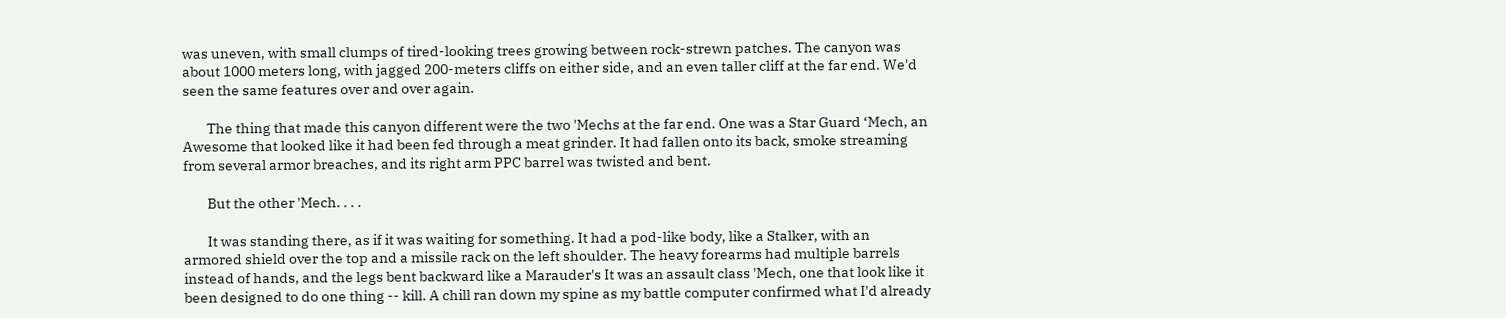was uneven, with small clumps of tired-looking trees growing between rock-strewn patches. The canyon was about 1000 meters long, with jagged 200-meters cliffs on either side, and an even taller cliff at the far end. We'd seen the same features over and over again.

        The thing that made this canyon different were the two 'Mechs at the far end. One was a Star Guard ‘Mech, an Awesome that looked like it had been fed through a meat grinder. It had fallen onto its back, smoke streaming from several armor breaches, and its right arm PPC barrel was twisted and bent.

        But the other 'Mech. . . .

        It was standing there, as if it was waiting for something. It had a pod-like body, like a Stalker, with an armored shield over the top and a missile rack on the left shoulder. The heavy forearms had multiple barrels instead of hands, and the legs bent backward like a Marauder's It was an assault class 'Mech, one that look like it been designed to do one thing -- kill. A chill ran down my spine as my battle computer confirmed what I'd already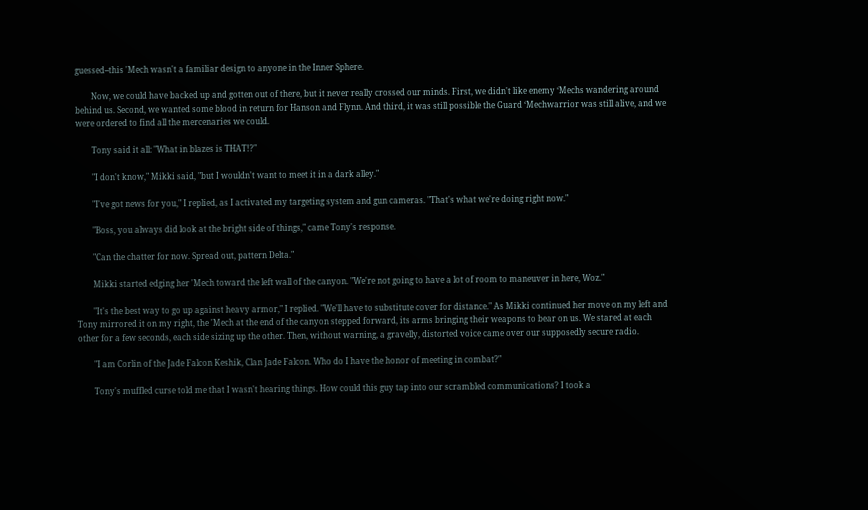guessed--this 'Mech wasn't a familiar design to anyone in the Inner Sphere.

        Now, we could have backed up and gotten out of there, but it never really crossed our minds. First, we didn't like enemy ‘Mechs wandering around behind us. Second, we wanted some blood in return for Hanson and Flynn. And third, it was still possible the Guard ‘Mechwarrior was still alive, and we were ordered to find all the mercenaries we could.

        Tony said it all: "What in blazes is THAT!?"

        "I don't know," Mikki said, "but I wouldn't want to meet it in a dark alley."

        "I've got news for you," I replied, as I activated my targeting system and gun cameras. "That's what we're doing right now."

        "Boss, you always did look at the bright side of things," came Tony's response.

        "Can the chatter for now. Spread out, pattern Delta."

        Mikki started edging her 'Mech toward the left wall of the canyon. "We're not going to have a lot of room to maneuver in here, Woz."

        "It's the best way to go up against heavy armor," I replied. "We'll have to substitute cover for distance." As Mikki continued her move on my left and Tony mirrored it on my right, the 'Mech at the end of the canyon stepped forward, its arms bringing their weapons to bear on us. We stared at each other for a few seconds, each side sizing up the other. Then, without warning, a gravelly, distorted voice came over our supposedly secure radio.

        "I am Corlin of the Jade Falcon Keshik, Clan Jade Falcon. Who do I have the honor of meeting in combat?"

        Tony's muffled curse told me that I wasn't hearing things. How could this guy tap into our scrambled communications? I took a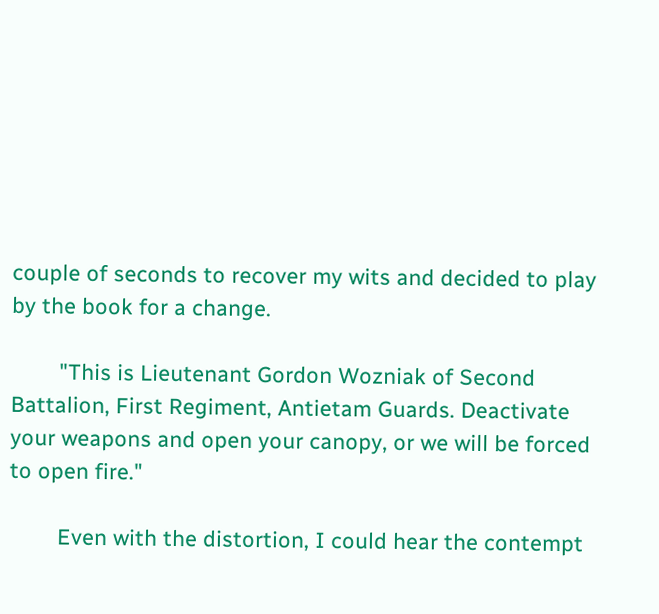couple of seconds to recover my wits and decided to play by the book for a change.

        "This is Lieutenant Gordon Wozniak of Second Battalion, First Regiment, Antietam Guards. Deactivate your weapons and open your canopy, or we will be forced to open fire."

        Even with the distortion, I could hear the contempt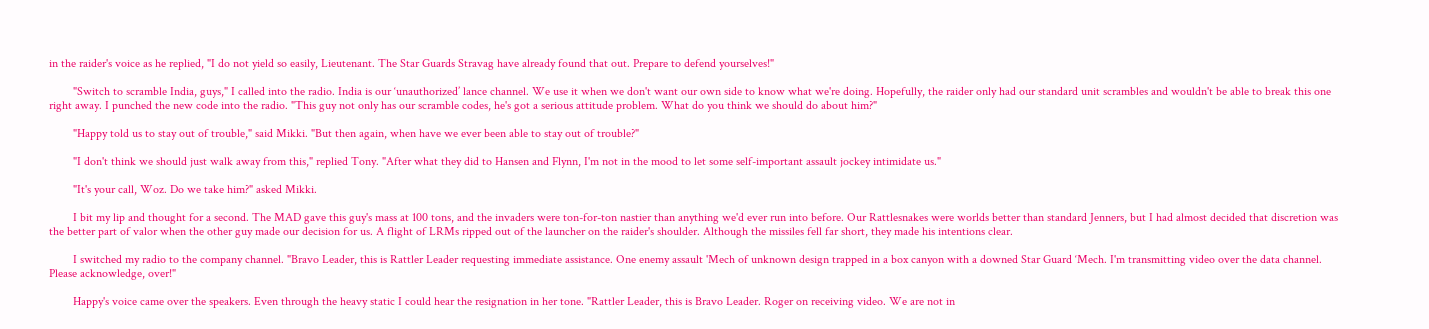in the raider's voice as he replied, "I do not yield so easily, Lieutenant. The Star Guards Stravag have already found that out. Prepare to defend yourselves!"

        "Switch to scramble India, guys," I called into the radio. India is our ‘unauthorized’ lance channel. We use it when we don't want our own side to know what we're doing. Hopefully, the raider only had our standard unit scrambles and wouldn't be able to break this one right away. I punched the new code into the radio. "This guy not only has our scramble codes, he's got a serious attitude problem. What do you think we should do about him?"

        "Happy told us to stay out of trouble," said Mikki. "But then again, when have we ever been able to stay out of trouble?"

        "I don't think we should just walk away from this," replied Tony. "After what they did to Hansen and Flynn, I'm not in the mood to let some self-important assault jockey intimidate us."

        "It's your call, Woz. Do we take him?" asked Mikki.

        I bit my lip and thought for a second. The MAD gave this guy's mass at 100 tons, and the invaders were ton-for-ton nastier than anything we'd ever run into before. Our Rattlesnakes were worlds better than standard Jenners, but I had almost decided that discretion was the better part of valor when the other guy made our decision for us. A flight of LRMs ripped out of the launcher on the raider's shoulder. Although the missiles fell far short, they made his intentions clear.

        I switched my radio to the company channel. "Bravo Leader, this is Rattler Leader requesting immediate assistance. One enemy assault 'Mech of unknown design trapped in a box canyon with a downed Star Guard ‘Mech. I'm transmitting video over the data channel. Please acknowledge, over!"

        Happy's voice came over the speakers. Even through the heavy static I could hear the resignation in her tone. "Rattler Leader, this is Bravo Leader. Roger on receiving video. We are not in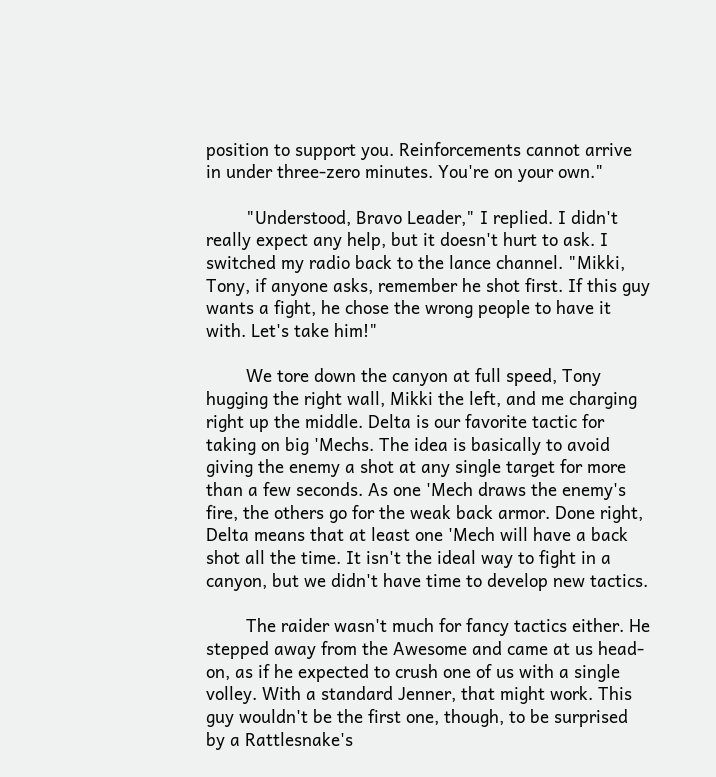position to support you. Reinforcements cannot arrive in under three-zero minutes. You're on your own."

        "Understood, Bravo Leader," I replied. I didn't really expect any help, but it doesn't hurt to ask. I switched my radio back to the lance channel. "Mikki, Tony, if anyone asks, remember he shot first. If this guy wants a fight, he chose the wrong people to have it with. Let's take him!"

        We tore down the canyon at full speed, Tony hugging the right wall, Mikki the left, and me charging right up the middle. Delta is our favorite tactic for taking on big 'Mechs. The idea is basically to avoid giving the enemy a shot at any single target for more than a few seconds. As one 'Mech draws the enemy's fire, the others go for the weak back armor. Done right, Delta means that at least one 'Mech will have a back shot all the time. It isn't the ideal way to fight in a canyon, but we didn't have time to develop new tactics.

        The raider wasn't much for fancy tactics either. He stepped away from the Awesome and came at us head-on, as if he expected to crush one of us with a single volley. With a standard Jenner, that might work. This guy wouldn't be the first one, though, to be surprised by a Rattlesnake's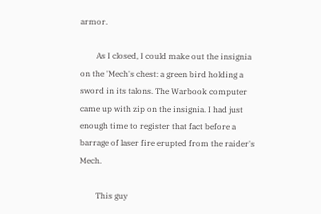armor.

        As I closed, I could make out the insignia on the 'Mech's chest: a green bird holding a sword in its talons. The Warbook computer came up with zip on the insignia. I had just enough time to register that fact before a barrage of laser fire erupted from the raider's Mech.

        This guy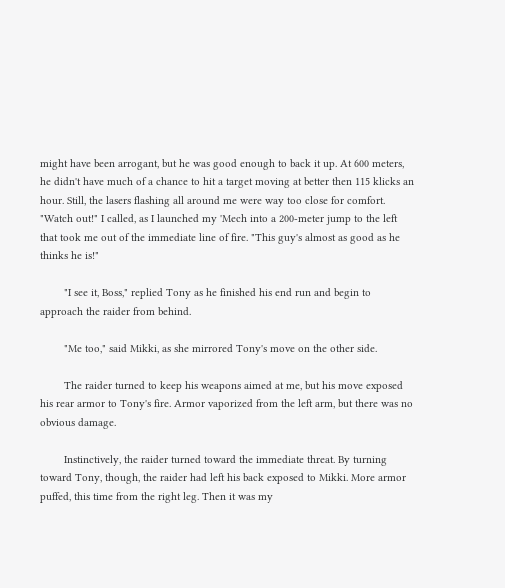might have been arrogant, but he was good enough to back it up. At 600 meters, he didn't have much of a chance to hit a target moving at better then 115 klicks an hour. Still, the lasers flashing all around me were way too close for comfort. "Watch out!" I called, as I launched my 'Mech into a 200-meter jump to the left that took me out of the immediate line of fire. "This guy's almost as good as he thinks he is!"

        "I see it, Boss," replied Tony as he finished his end run and begin to approach the raider from behind.

        "Me too," said Mikki, as she mirrored Tony's move on the other side.

        The raider turned to keep his weapons aimed at me, but his move exposed his rear armor to Tony's fire. Armor vaporized from the left arm, but there was no obvious damage.

        Instinctively, the raider turned toward the immediate threat. By turning toward Tony, though, the raider had left his back exposed to Mikki. More armor puffed, this time from the right leg. Then it was my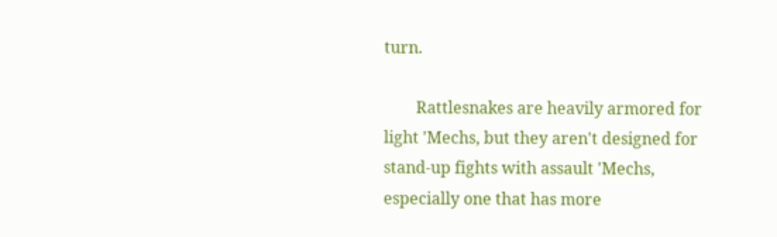turn.

        Rattlesnakes are heavily armored for light 'Mechs, but they aren't designed for stand-up fights with assault 'Mechs, especially one that has more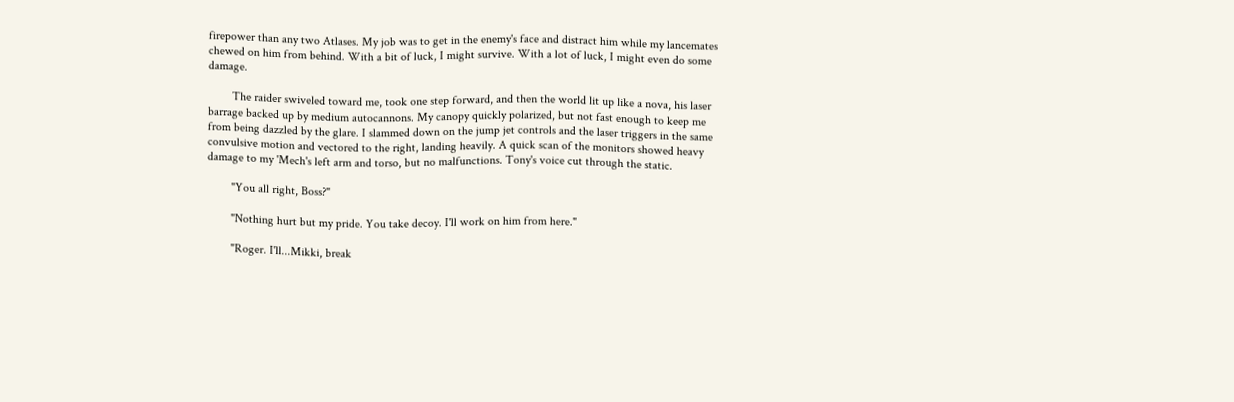firepower than any two Atlases. My job was to get in the enemy's face and distract him while my lancemates chewed on him from behind. With a bit of luck, I might survive. With a lot of luck, I might even do some damage.

        The raider swiveled toward me, took one step forward, and then the world lit up like a nova, his laser barrage backed up by medium autocannons. My canopy quickly polarized, but not fast enough to keep me from being dazzled by the glare. I slammed down on the jump jet controls and the laser triggers in the same convulsive motion and vectored to the right, landing heavily. A quick scan of the monitors showed heavy damage to my 'Mech's left arm and torso, but no malfunctions. Tony's voice cut through the static.

        "You all right, Boss?"

        "Nothing hurt but my pride. You take decoy. I'll work on him from here."

        "Roger. I'll...Mikki, break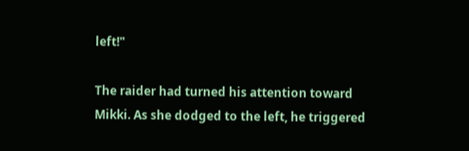left!"

The raider had turned his attention toward Mikki. As she dodged to the left, he triggered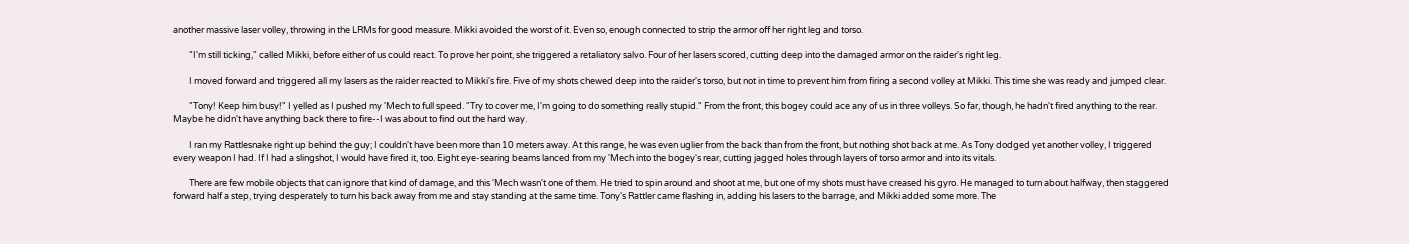another massive laser volley, throwing in the LRMs for good measure. Mikki avoided the worst of it. Even so, enough connected to strip the armor off her right leg and torso.

        "I'm still ticking," called Mikki, before either of us could react. To prove her point, she triggered a retaliatory salvo. Four of her lasers scored, cutting deep into the damaged armor on the raider's right leg.

        I moved forward and triggered all my lasers as the raider reacted to Mikki's fire. Five of my shots chewed deep into the raider's torso, but not in time to prevent him from firing a second volley at Mikki. This time she was ready and jumped clear.

        "Tony! Keep him busy!" I yelled as I pushed my 'Mech to full speed. "Try to cover me, I'm going to do something really stupid." From the front, this bogey could ace any of us in three volleys. So far, though, he hadn't fired anything to the rear. Maybe he didn't have anything back there to fire--I was about to find out the hard way.

        I ran my Rattlesnake right up behind the guy; I couldn't have been more than 10 meters away. At this range, he was even uglier from the back than from the front, but nothing shot back at me. As Tony dodged yet another volley, I triggered every weapon I had. If I had a slingshot, I would have fired it, too. Eight eye-searing beams lanced from my 'Mech into the bogey's rear, cutting jagged holes through layers of torso armor and into its vitals.

        There are few mobile objects that can ignore that kind of damage, and this 'Mech wasn't one of them. He tried to spin around and shoot at me, but one of my shots must have creased his gyro. He managed to turn about halfway, then staggered forward half a step, trying desperately to turn his back away from me and stay standing at the same time. Tony's Rattler came flashing in, adding his lasers to the barrage, and Mikki added some more. The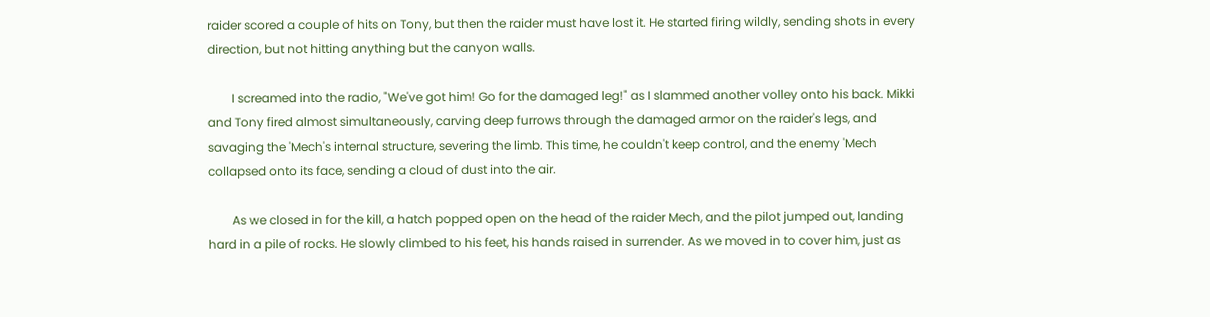raider scored a couple of hits on Tony, but then the raider must have lost it. He started firing wildly, sending shots in every direction, but not hitting anything but the canyon walls.

        I screamed into the radio, "We've got him! Go for the damaged leg!" as I slammed another volley onto his back. Mikki and Tony fired almost simultaneously, carving deep furrows through the damaged armor on the raider's legs, and savaging the 'Mech's internal structure, severing the limb. This time, he couldn't keep control, and the enemy 'Mech collapsed onto its face, sending a cloud of dust into the air.

        As we closed in for the kill, a hatch popped open on the head of the raider Mech, and the pilot jumped out, landing hard in a pile of rocks. He slowly climbed to his feet, his hands raised in surrender. As we moved in to cover him, just as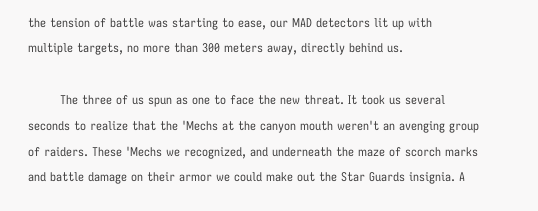the tension of battle was starting to ease, our MAD detectors lit up with multiple targets, no more than 300 meters away, directly behind us.

        The three of us spun as one to face the new threat. It took us several seconds to realize that the 'Mechs at the canyon mouth weren't an avenging group of raiders. These 'Mechs we recognized, and underneath the maze of scorch marks and battle damage on their armor we could make out the Star Guards insignia. A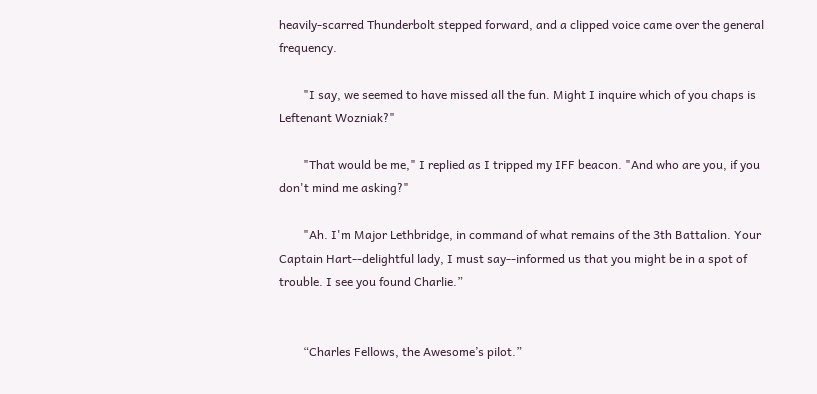heavily-scarred Thunderbolt stepped forward, and a clipped voice came over the general frequency.

        "I say, we seemed to have missed all the fun. Might I inquire which of you chaps is Leftenant Wozniak?"

        "That would be me," I replied as I tripped my IFF beacon. "And who are you, if you don't mind me asking?"

        "Ah. I'm Major Lethbridge, in command of what remains of the 3th Battalion. Your Captain Hart--delightful lady, I must say--informed us that you might be in a spot of trouble. I see you found Charlie.”


        “Charles Fellows, the Awesome’s pilot.”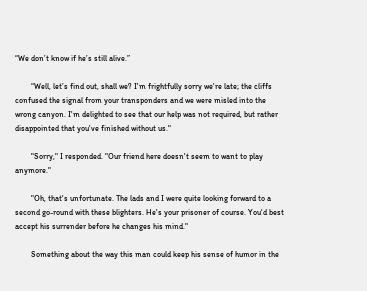“We don’t know if he’s still alive.”

        “Well, let’s find out, shall we? I'm frightfully sorry we're late; the cliffs confused the signal from your transponders and we were misled into the wrong canyon. I'm delighted to see that our help was not required, but rather disappointed that you've finished without us."

        "Sorry," I responded. "Our friend here doesn't seem to want to play anymore."

        "Oh, that's unfortunate. The lads and I were quite looking forward to a second go-round with these blighters. He's your prisoner of course. You'd best accept his surrender before he changes his mind."

        Something about the way this man could keep his sense of humor in the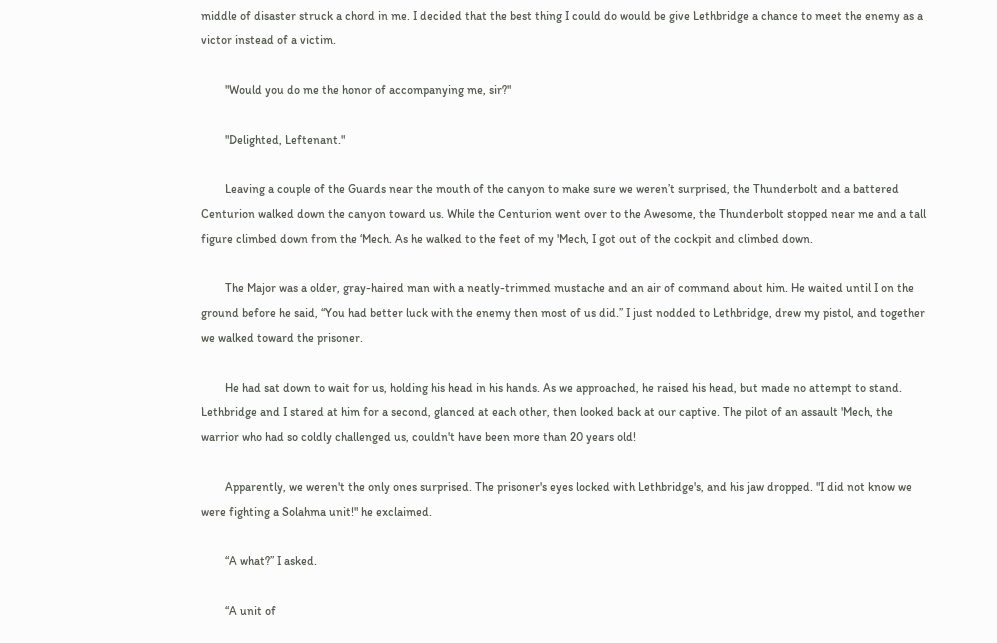middle of disaster struck a chord in me. I decided that the best thing I could do would be give Lethbridge a chance to meet the enemy as a victor instead of a victim.

        "Would you do me the honor of accompanying me, sir?"

        "Delighted, Leftenant."

        Leaving a couple of the Guards near the mouth of the canyon to make sure we weren’t surprised, the Thunderbolt and a battered Centurion walked down the canyon toward us. While the Centurion went over to the Awesome, the Thunderbolt stopped near me and a tall figure climbed down from the ‘Mech. As he walked to the feet of my 'Mech, I got out of the cockpit and climbed down.

        The Major was a older, gray-haired man with a neatly-trimmed mustache and an air of command about him. He waited until I on the ground before he said, “You had better luck with the enemy then most of us did.” I just nodded to Lethbridge, drew my pistol, and together we walked toward the prisoner.

        He had sat down to wait for us, holding his head in his hands. As we approached, he raised his head, but made no attempt to stand. Lethbridge and I stared at him for a second, glanced at each other, then looked back at our captive. The pilot of an assault 'Mech, the warrior who had so coldly challenged us, couldn't have been more than 20 years old!

        Apparently, we weren't the only ones surprised. The prisoner's eyes locked with Lethbridge's, and his jaw dropped. "I did not know we were fighting a Solahma unit!" he exclaimed.

        “A what?” I asked.

        “A unit of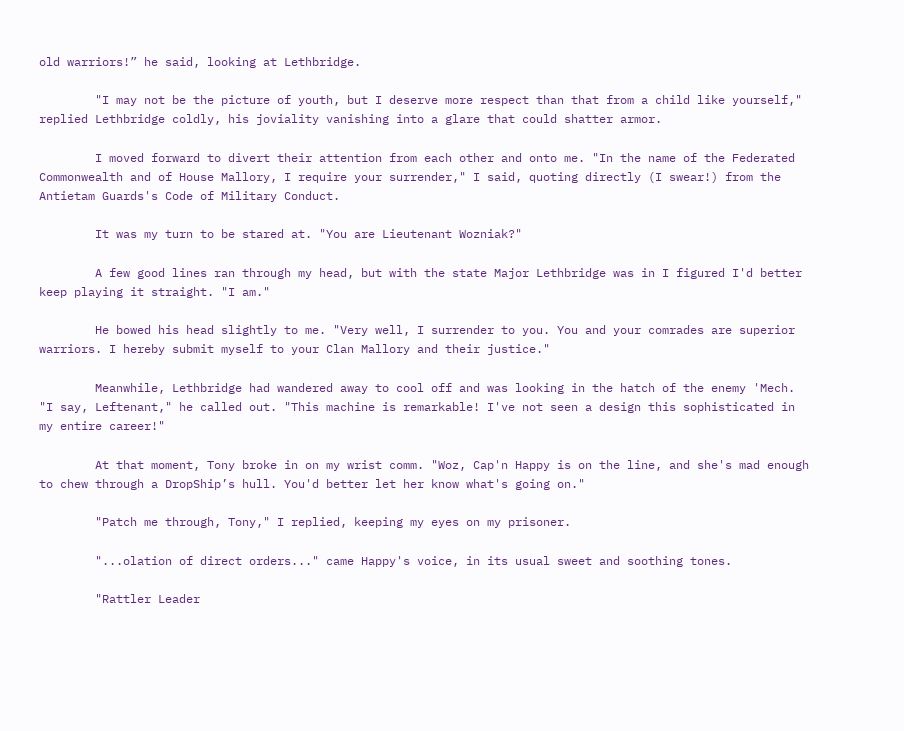old warriors!” he said, looking at Lethbridge.

        "I may not be the picture of youth, but I deserve more respect than that from a child like yourself," replied Lethbridge coldly, his joviality vanishing into a glare that could shatter armor.

        I moved forward to divert their attention from each other and onto me. "In the name of the Federated Commonwealth and of House Mallory, I require your surrender," I said, quoting directly (I swear!) from the Antietam Guards's Code of Military Conduct.

        It was my turn to be stared at. "You are Lieutenant Wozniak?"

        A few good lines ran through my head, but with the state Major Lethbridge was in I figured I'd better keep playing it straight. "I am."

        He bowed his head slightly to me. "Very well, I surrender to you. You and your comrades are superior warriors. I hereby submit myself to your Clan Mallory and their justice."

        Meanwhile, Lethbridge had wandered away to cool off and was looking in the hatch of the enemy 'Mech. "I say, Leftenant," he called out. "This machine is remarkable! I've not seen a design this sophisticated in my entire career!"

        At that moment, Tony broke in on my wrist comm. "Woz, Cap'n Happy is on the line, and she's mad enough to chew through a DropShip’s hull. You'd better let her know what's going on."

        "Patch me through, Tony," I replied, keeping my eyes on my prisoner.

        "...olation of direct orders..." came Happy's voice, in its usual sweet and soothing tones.

        "Rattler Leader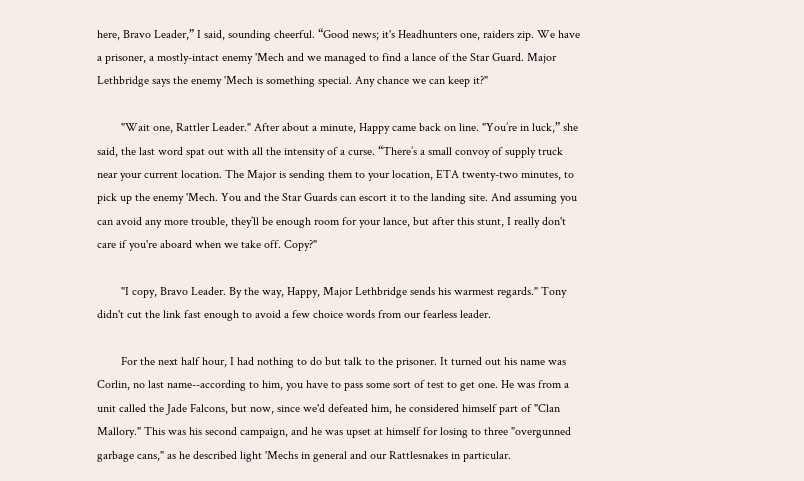here, Bravo Leader,” I said, sounding cheerful. “Good news; it's Headhunters one, raiders zip. We have a prisoner, a mostly-intact enemy 'Mech and we managed to find a lance of the Star Guard. Major Lethbridge says the enemy 'Mech is something special. Any chance we can keep it?"

        "Wait one, Rattler Leader." After about a minute, Happy came back on line. "You’re in luck,” she said, the last word spat out with all the intensity of a curse. “There’s a small convoy of supply truck near your current location. The Major is sending them to your location, ETA twenty-two minutes, to pick up the enemy 'Mech. You and the Star Guards can escort it to the landing site. And assuming you can avoid any more trouble, they’ll be enough room for your lance, but after this stunt, I really don't care if you're aboard when we take off. Copy?"

        "I copy, Bravo Leader. By the way, Happy, Major Lethbridge sends his warmest regards." Tony didn't cut the link fast enough to avoid a few choice words from our fearless leader.

        For the next half hour, I had nothing to do but talk to the prisoner. It turned out his name was Corlin, no last name--according to him, you have to pass some sort of test to get one. He was from a unit called the Jade Falcons, but now, since we'd defeated him, he considered himself part of "Clan Mallory." This was his second campaign, and he was upset at himself for losing to three "overgunned garbage cans," as he described light 'Mechs in general and our Rattlesnakes in particular.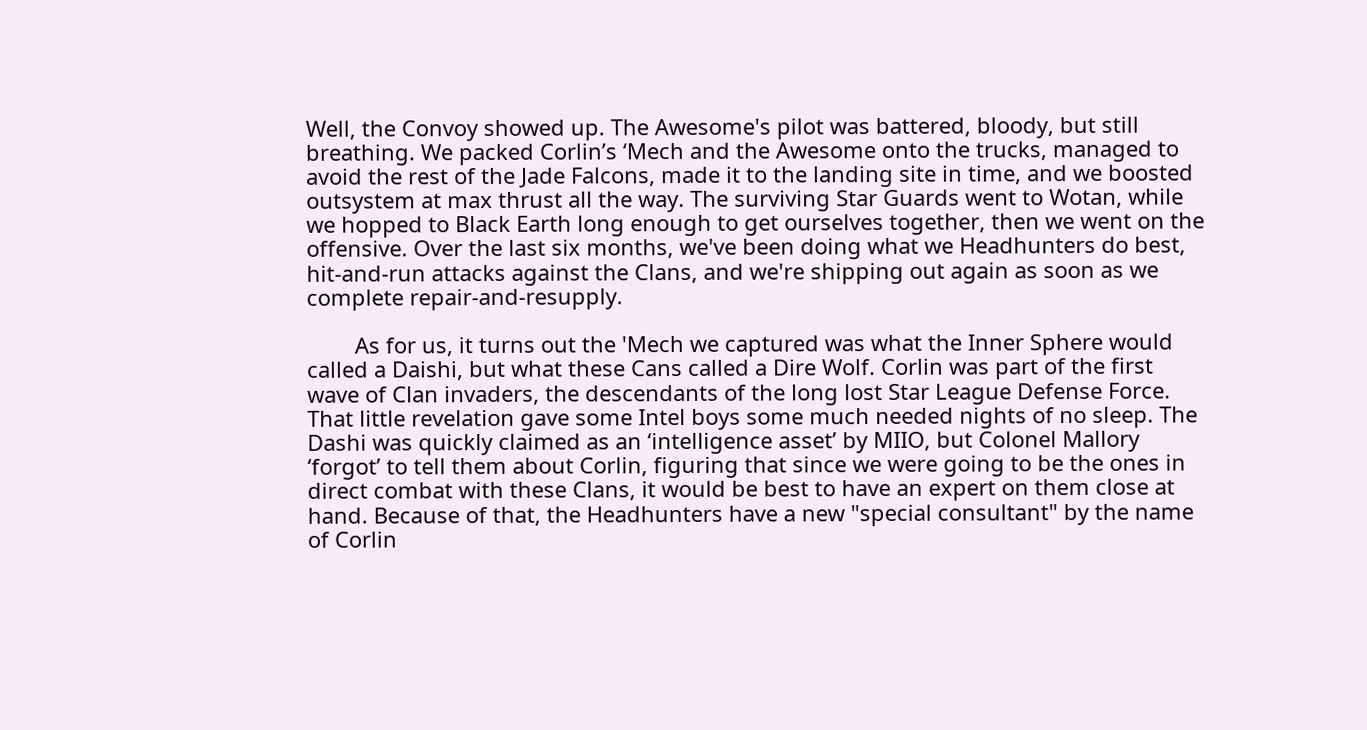Well, the Convoy showed up. The Awesome's pilot was battered, bloody, but still breathing. We packed Corlin’s ‘Mech and the Awesome onto the trucks, managed to avoid the rest of the Jade Falcons, made it to the landing site in time, and we boosted outsystem at max thrust all the way. The surviving Star Guards went to Wotan, while we hopped to Black Earth long enough to get ourselves together, then we went on the offensive. Over the last six months, we've been doing what we Headhunters do best, hit-and-run attacks against the Clans, and we're shipping out again as soon as we complete repair-and-resupply.

        As for us, it turns out the 'Mech we captured was what the Inner Sphere would called a Daishi, but what these Cans called a Dire Wolf. Corlin was part of the first wave of Clan invaders, the descendants of the long lost Star League Defense Force. That little revelation gave some Intel boys some much needed nights of no sleep. The Dashi was quickly claimed as an ‘intelligence asset’ by MIIO, but Colonel Mallory ‘forgot’ to tell them about Corlin, figuring that since we were going to be the ones in direct combat with these Clans, it would be best to have an expert on them close at hand. Because of that, the Headhunters have a new "special consultant" by the name of Corlin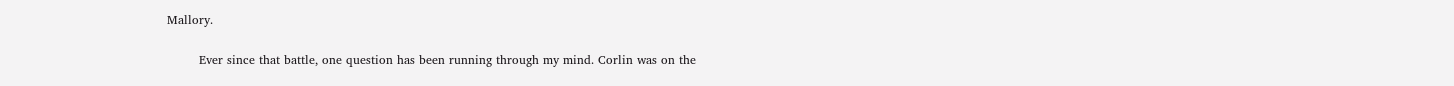Mallory.

        Ever since that battle, one question has been running through my mind. Corlin was on the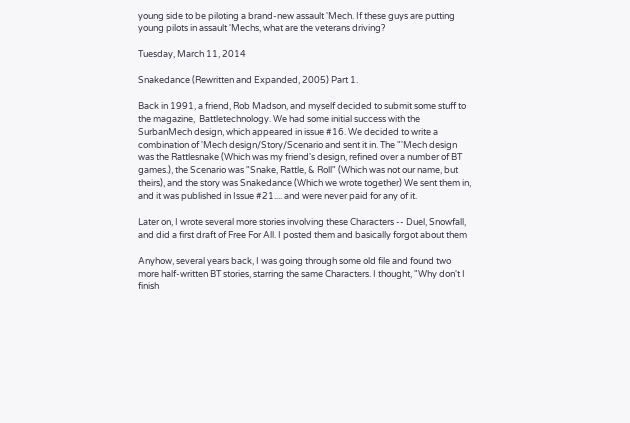young side to be piloting a brand-new assault 'Mech. If these guys are putting young pilots in assault 'Mechs, what are the veterans driving?

Tuesday, March 11, 2014

Snakedance (Rewritten and Expanded, 2005) Part 1.

Back in 1991, a friend, Rob Madson, and myself decided to submit some stuff to the magazine,  Battletechnology. We had some initial success with the SurbanMech design, which appeared in issue #16. We decided to write a combination of 'Mech design/Story/Scenario and sent it in. The "'Mech design was the Rattlesnake (Which was my friend's design, refined over a number of BT games.), the Scenario was "Snake, Rattle, & Roll" (Which was not our name, but theirs), and the story was Snakedance (Which we wrote together) We sent them in, and it was published in Issue #21.... and were never paid for any of it.

Later on, I wrote several more stories involving these Characters -- Duel, Snowfall, and did a first draft of Free For All. I posted them and basically forgot about them

Anyhow, several years back, I was going through some old file and found two more half-written BT stories, starring the same Characters. I thought, "Why don't I finish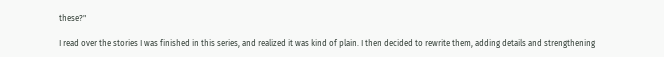these?"

I read over the stories I was finished in this series, and realized it was kind of plain. I then decided to rewrite them, adding details and strengthening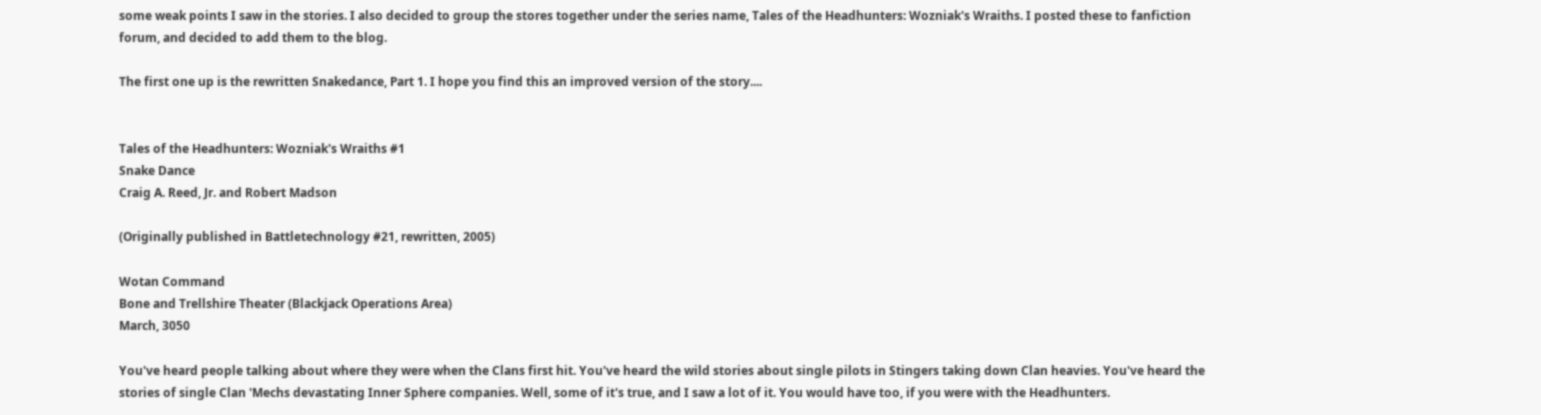some weak points I saw in the stories. I also decided to group the stores together under the series name, Tales of the Headhunters: Wozniak's Wraiths. I posted these to fanfiction forum, and decided to add them to the blog.

The first one up is the rewritten Snakedance, Part 1. I hope you find this an improved version of the story....


Tales of the Headhunters: Wozniak's Wraiths #1
Snake Dance
Craig A. Reed, Jr. and Robert Madson

(Originally published in Battletechnology #21, rewritten, 2005)

Wotan Command
Bone and Trellshire Theater (Blackjack Operations Area)
March, 3050

You've heard people talking about where they were when the Clans first hit. You've heard the wild stories about single pilots in Stingers taking down Clan heavies. You've heard the stories of single Clan 'Mechs devastating Inner Sphere companies. Well, some of it's true, and I saw a lot of it. You would have too, if you were with the Headhunters.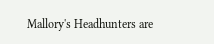Mallory's Headhunters are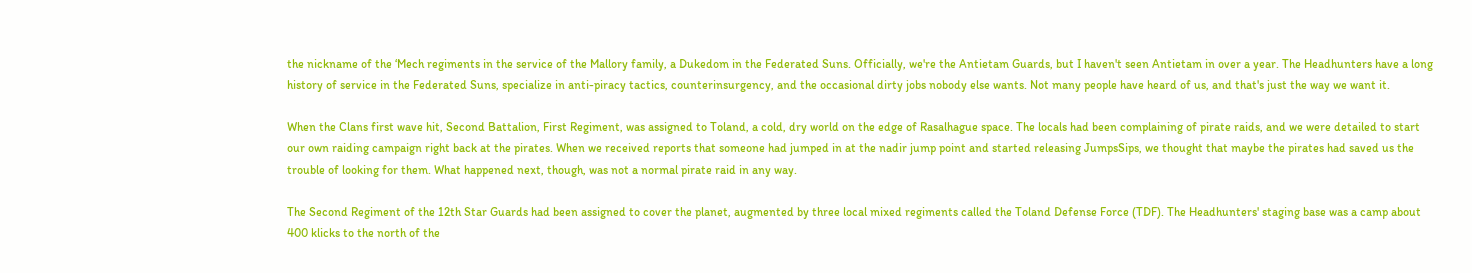the nickname of the ‘Mech regiments in the service of the Mallory family, a Dukedom in the Federated Suns. Officially, we're the Antietam Guards, but I haven't seen Antietam in over a year. The Headhunters have a long history of service in the Federated Suns, specialize in anti-piracy tactics, counterinsurgency, and the occasional dirty jobs nobody else wants. Not many people have heard of us, and that's just the way we want it.

When the Clans first wave hit, Second Battalion, First Regiment, was assigned to Toland, a cold, dry world on the edge of Rasalhague space. The locals had been complaining of pirate raids, and we were detailed to start our own raiding campaign right back at the pirates. When we received reports that someone had jumped in at the nadir jump point and started releasing JumpsSips, we thought that maybe the pirates had saved us the trouble of looking for them. What happened next, though, was not a normal pirate raid in any way.

The Second Regiment of the 12th Star Guards had been assigned to cover the planet, augmented by three local mixed regiments called the Toland Defense Force (TDF). The Headhunters' staging base was a camp about 400 klicks to the north of the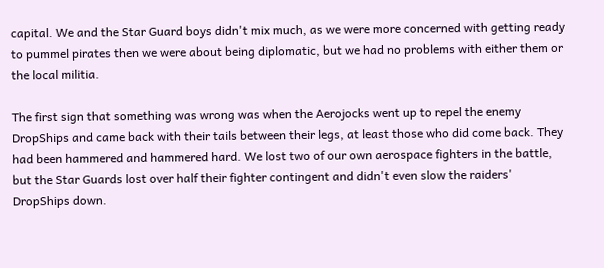capital. We and the Star Guard boys didn't mix much, as we were more concerned with getting ready to pummel pirates then we were about being diplomatic, but we had no problems with either them or the local militia.

The first sign that something was wrong was when the Aerojocks went up to repel the enemy DropShips and came back with their tails between their legs, at least those who did come back. They had been hammered and hammered hard. We lost two of our own aerospace fighters in the battle, but the Star Guards lost over half their fighter contingent and didn't even slow the raiders' DropShips down.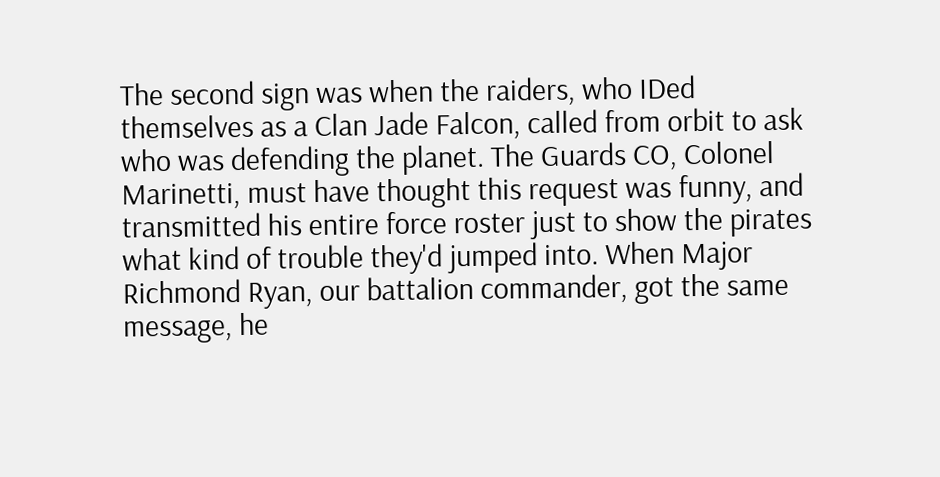The second sign was when the raiders, who IDed themselves as a Clan Jade Falcon, called from orbit to ask who was defending the planet. The Guards CO, Colonel Marinetti, must have thought this request was funny, and transmitted his entire force roster just to show the pirates what kind of trouble they'd jumped into. When Major Richmond Ryan, our battalion commander, got the same message, he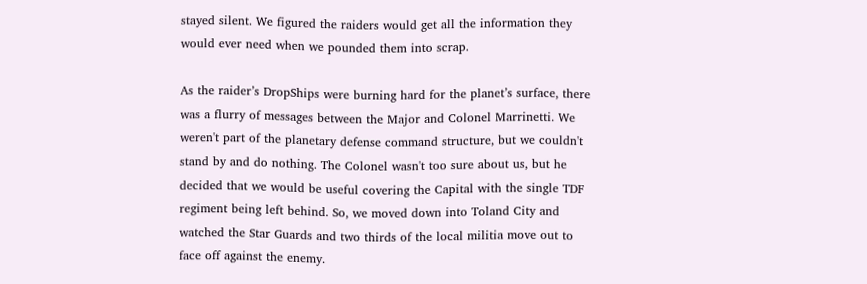stayed silent. We figured the raiders would get all the information they would ever need when we pounded them into scrap.

As the raider’s DropShips were burning hard for the planet’s surface, there was a flurry of messages between the Major and Colonel Marrinetti. We weren't part of the planetary defense command structure, but we couldn't stand by and do nothing. The Colonel wasn't too sure about us, but he decided that we would be useful covering the Capital with the single TDF regiment being left behind. So, we moved down into Toland City and watched the Star Guards and two thirds of the local militia move out to face off against the enemy.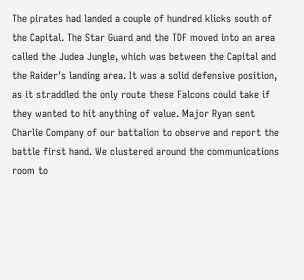The pirates had landed a couple of hundred klicks south of the Capital. The Star Guard and the TDF moved into an area called the Judea Jungle, which was between the Capital and the Raider's landing area. It was a solid defensive position, as it straddled the only route these Falcons could take if they wanted to hit anything of value. Major Ryan sent Charlie Company of our battalion to observe and report the battle first hand. We clustered around the communications room to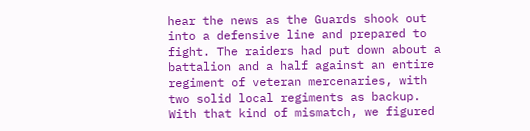hear the news as the Guards shook out into a defensive line and prepared to fight. The raiders had put down about a battalion and a half against an entire regiment of veteran mercenaries, with two solid local regiments as backup. With that kind of mismatch, we figured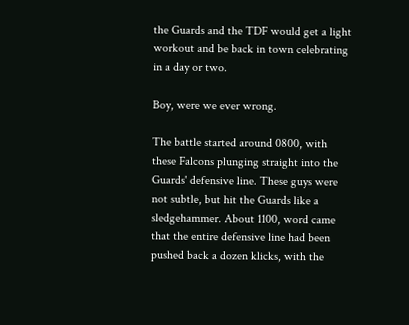the Guards and the TDF would get a light workout and be back in town celebrating in a day or two.

Boy, were we ever wrong.

The battle started around 0800, with these Falcons plunging straight into the Guards' defensive line. These guys were not subtle, but hit the Guards like a sledgehammer. About 1100, word came that the entire defensive line had been pushed back a dozen klicks, with the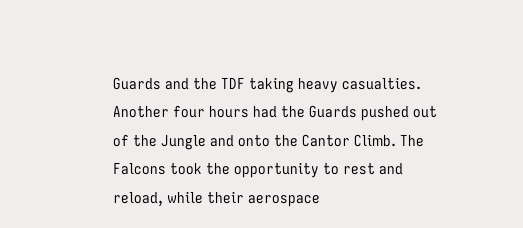Guards and the TDF taking heavy casualties. Another four hours had the Guards pushed out of the Jungle and onto the Cantor Climb. The Falcons took the opportunity to rest and reload, while their aerospace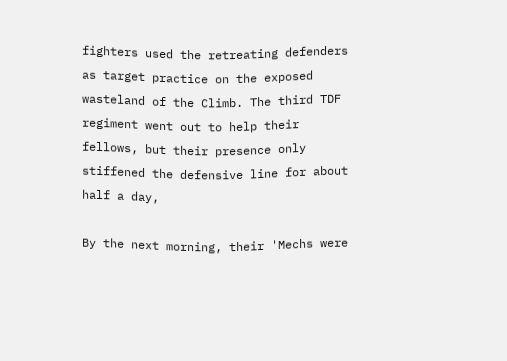fighters used the retreating defenders as target practice on the exposed wasteland of the Climb. The third TDF regiment went out to help their fellows, but their presence only stiffened the defensive line for about half a day,

By the next morning, their 'Mechs were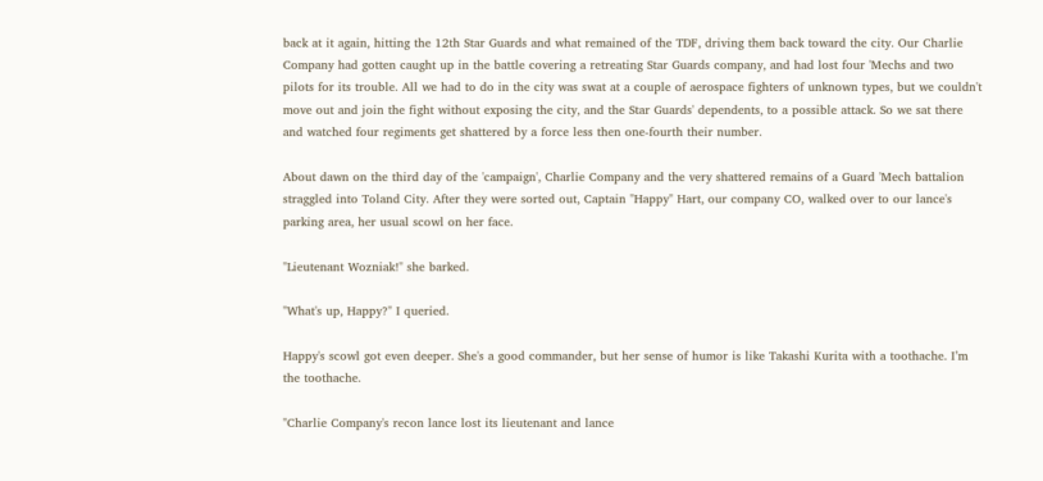back at it again, hitting the 12th Star Guards and what remained of the TDF, driving them back toward the city. Our Charlie Company had gotten caught up in the battle covering a retreating Star Guards company, and had lost four 'Mechs and two pilots for its trouble. All we had to do in the city was swat at a couple of aerospace fighters of unknown types, but we couldn't move out and join the fight without exposing the city, and the Star Guards' dependents, to a possible attack. So we sat there and watched four regiments get shattered by a force less then one-fourth their number.

About dawn on the third day of the 'campaign', Charlie Company and the very shattered remains of a Guard 'Mech battalion straggled into Toland City. After they were sorted out, Captain "Happy" Hart, our company CO, walked over to our lance's parking area, her usual scowl on her face.

"Lieutenant Wozniak!" she barked.

"What's up, Happy?" I queried.

Happy's scowl got even deeper. She's a good commander, but her sense of humor is like Takashi Kurita with a toothache. I’m the toothache.

"Charlie Company's recon lance lost its lieutenant and lance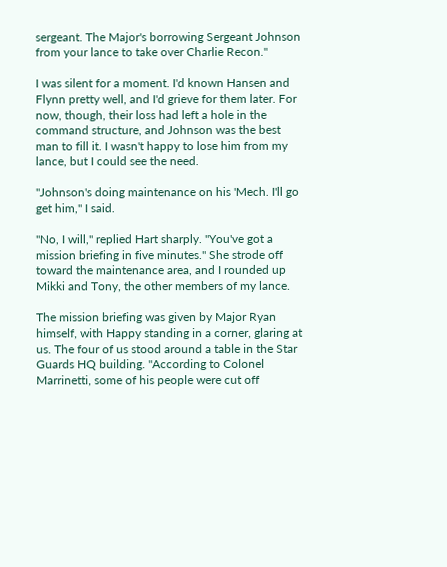sergeant. The Major's borrowing Sergeant Johnson from your lance to take over Charlie Recon."

I was silent for a moment. I'd known Hansen and Flynn pretty well, and I'd grieve for them later. For now, though, their loss had left a hole in the command structure, and Johnson was the best man to fill it. I wasn't happy to lose him from my lance, but I could see the need.

"Johnson's doing maintenance on his 'Mech. I'll go get him," I said.

"No, I will," replied Hart sharply. "You've got a mission briefing in five minutes." She strode off toward the maintenance area, and I rounded up Mikki and Tony, the other members of my lance.

The mission briefing was given by Major Ryan himself, with Happy standing in a corner, glaring at us. The four of us stood around a table in the Star Guards HQ building. "According to Colonel Marrinetti, some of his people were cut off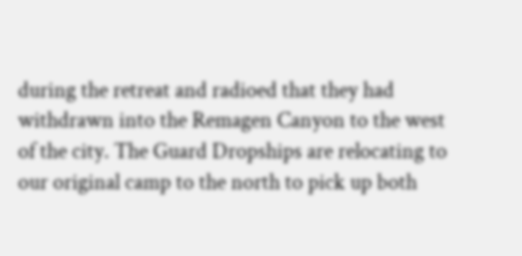during the retreat and radioed that they had withdrawn into the Remagen Canyon to the west of the city. The Guard Dropships are relocating to our original camp to the north to pick up both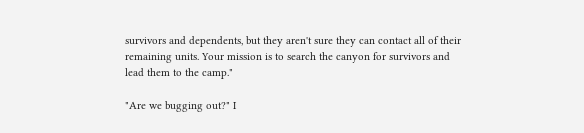survivors and dependents, but they aren't sure they can contact all of their remaining units. Your mission is to search the canyon for survivors and lead them to the camp."

"Are we bugging out?" I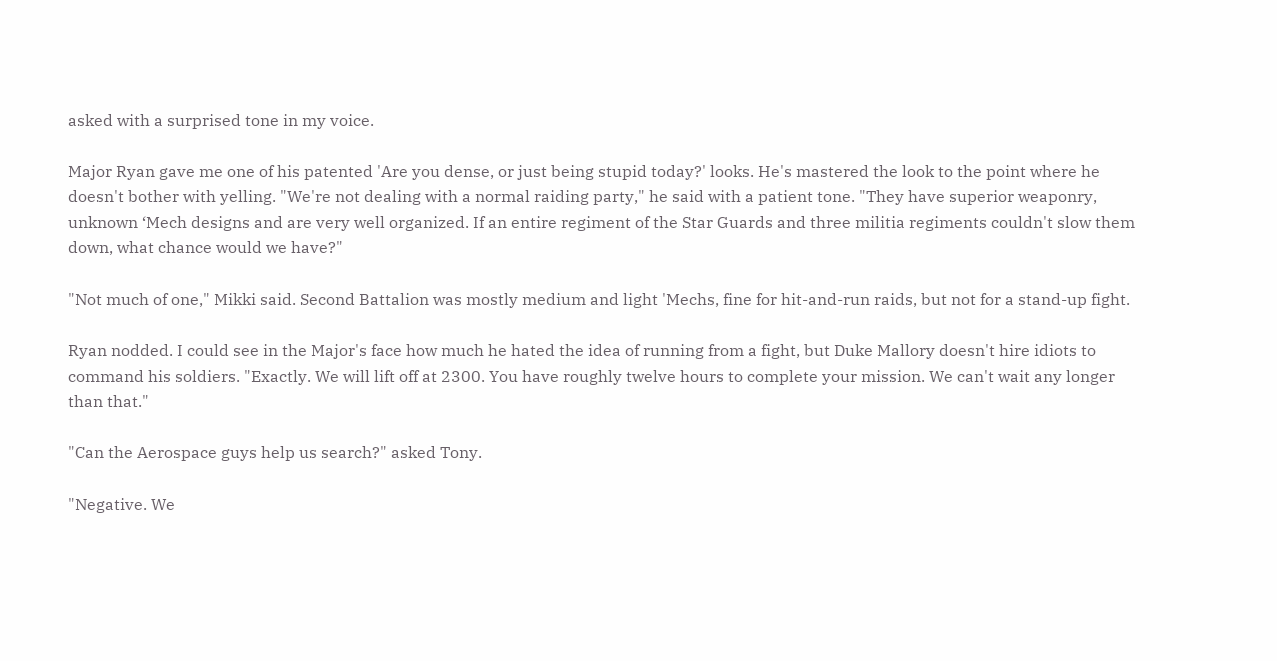asked with a surprised tone in my voice.

Major Ryan gave me one of his patented 'Are you dense, or just being stupid today?' looks. He's mastered the look to the point where he doesn't bother with yelling. "We're not dealing with a normal raiding party," he said with a patient tone. "They have superior weaponry, unknown ‘Mech designs and are very well organized. If an entire regiment of the Star Guards and three militia regiments couldn't slow them down, what chance would we have?"

"Not much of one," Mikki said. Second Battalion was mostly medium and light 'Mechs, fine for hit-and-run raids, but not for a stand-up fight.

Ryan nodded. I could see in the Major's face how much he hated the idea of running from a fight, but Duke Mallory doesn't hire idiots to command his soldiers. "Exactly. We will lift off at 2300. You have roughly twelve hours to complete your mission. We can't wait any longer than that."

"Can the Aerospace guys help us search?" asked Tony.

"Negative. We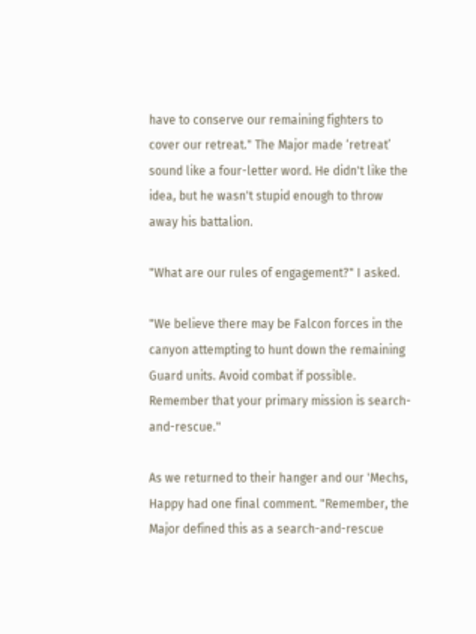have to conserve our remaining fighters to cover our retreat." The Major made ‘retreat’ sound like a four-letter word. He didn't like the idea, but he wasn't stupid enough to throw away his battalion.

"What are our rules of engagement?" I asked.

"We believe there may be Falcon forces in the canyon attempting to hunt down the remaining Guard units. Avoid combat if possible. Remember that your primary mission is search-and-rescue."

As we returned to their hanger and our 'Mechs, Happy had one final comment. "Remember, the Major defined this as a search-and-rescue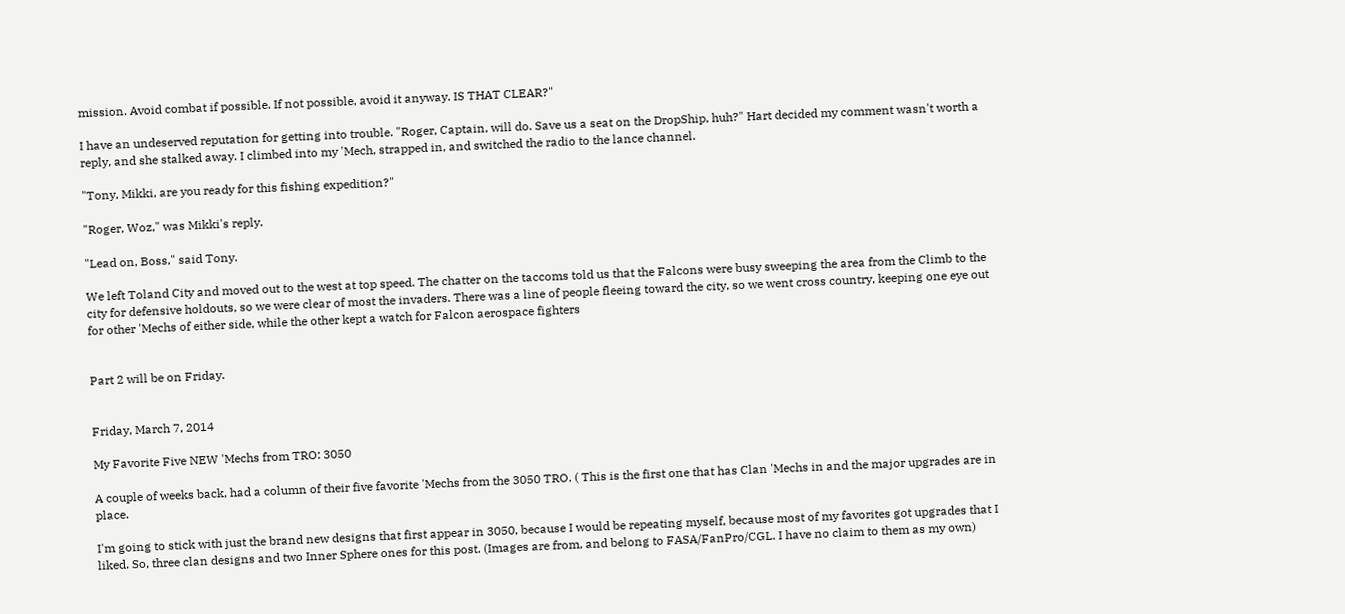mission. Avoid combat if possible. If not possible, avoid it anyway. IS THAT CLEAR?"

I have an undeserved reputation for getting into trouble. "Roger, Captain, will do. Save us a seat on the DropShip, huh?" Hart decided my comment wasn't worth a reply, and she stalked away. I climbed into my 'Mech, strapped in, and switched the radio to the lance channel.

"Tony, Mikki, are you ready for this fishing expedition?"

"Roger, Woz," was Mikki's reply.

"Lead on, Boss," said Tony.

We left Toland City and moved out to the west at top speed. The chatter on the taccoms told us that the Falcons were busy sweeping the area from the Climb to the city for defensive holdouts, so we were clear of most the invaders. There was a line of people fleeing toward the city, so we went cross country, keeping one eye out for other 'Mechs of either side, while the other kept a watch for Falcon aerospace fighters


Part 2 will be on Friday.


Friday, March 7, 2014

My Favorite Five NEW 'Mechs from TRO: 3050

A couple of weeks back, had a column of their five favorite 'Mechs from the 3050 TRO. ( This is the first one that has Clan 'Mechs in and the major upgrades are in place.

I'm going to stick with just the brand new designs that first appear in 3050, because I would be repeating myself, because most of my favorites got upgrades that I liked. So, three clan designs and two Inner Sphere ones for this post. (Images are from, and belong to FASA/FanPro/CGL. I have no claim to them as my own)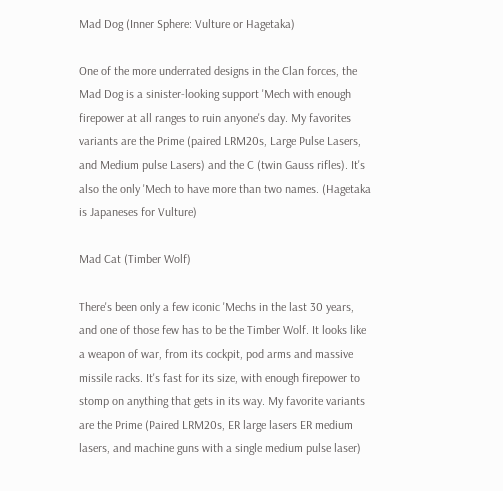Mad Dog (Inner Sphere: Vulture or Hagetaka)

One of the more underrated designs in the Clan forces, the Mad Dog is a sinister-looking support 'Mech with enough firepower at all ranges to ruin anyone's day. My favorites variants are the Prime (paired LRM20s, Large Pulse Lasers, and Medium pulse Lasers) and the C (twin Gauss rifles). It's also the only 'Mech to have more than two names. (Hagetaka is Japaneses for Vulture)

Mad Cat (Timber Wolf)

There's been only a few iconic 'Mechs in the last 30 years, and one of those few has to be the Timber Wolf. It looks like a weapon of war, from its cockpit, pod arms and massive missile racks. It's fast for its size, with enough firepower to stomp on anything that gets in its way. My favorite variants are the Prime (Paired LRM20s, ER large lasers ER medium lasers, and machine guns with a single medium pulse laser)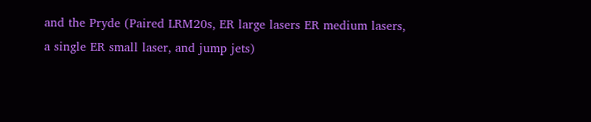and the Pryde (Paired LRM20s, ER large lasers ER medium lasers, a single ER small laser, and jump jets)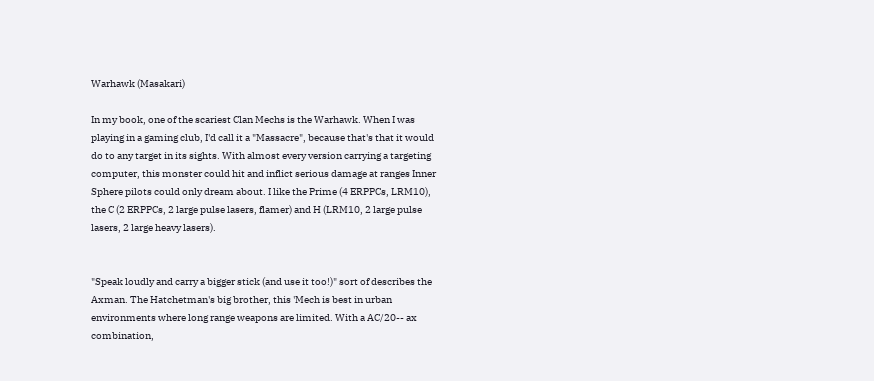Warhawk (Masakari)

In my book, one of the scariest Clan Mechs is the Warhawk. When I was playing in a gaming club, I'd call it a "Massacre", because that's that it would do to any target in its sights. With almost every version carrying a targeting computer, this monster could hit and inflict serious damage at ranges Inner Sphere pilots could only dream about. I like the Prime (4 ERPPCs, LRM10), the C (2 ERPPCs, 2 large pulse lasers, flamer) and H (LRM10, 2 large pulse lasers, 2 large heavy lasers).


"Speak loudly and carry a bigger stick (and use it too!)" sort of describes the Axman. The Hatchetman's big brother, this 'Mech is best in urban environments where long range weapons are limited. With a AC/20-- ax combination,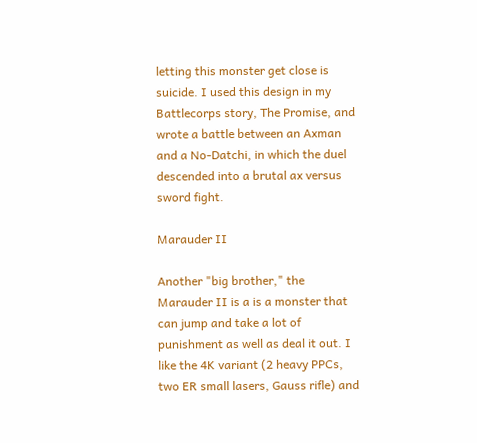letting this monster get close is suicide. I used this design in my Battlecorps story, The Promise, and wrote a battle between an Axman and a No-Datchi, in which the duel descended into a brutal ax versus sword fight.

Marauder II

Another "big brother," the Marauder II is a is a monster that can jump and take a lot of punishment as well as deal it out. I like the 4K variant (2 heavy PPCs, two ER small lasers, Gauss rifle) and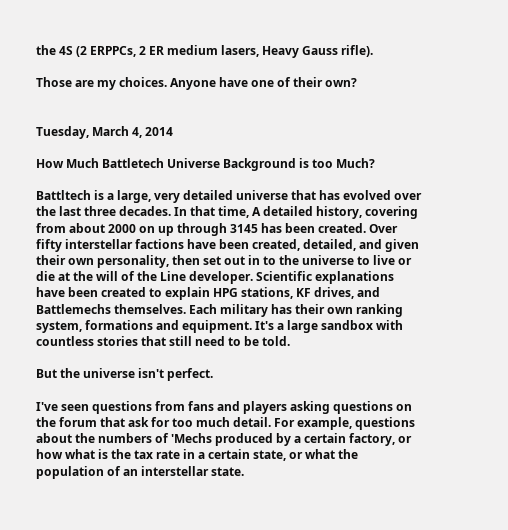the 4S (2 ERPPCs, 2 ER medium lasers, Heavy Gauss rifle).

Those are my choices. Anyone have one of their own?


Tuesday, March 4, 2014

How Much Battletech Universe Background is too Much?

Battltech is a large, very detailed universe that has evolved over the last three decades. In that time, A detailed history, covering from about 2000 on up through 3145 has been created. Over fifty interstellar factions have been created, detailed, and given their own personality, then set out in to the universe to live or die at the will of the Line developer. Scientific explanations have been created to explain HPG stations, KF drives, and Battlemechs themselves. Each military has their own ranking system, formations and equipment. It's a large sandbox with countless stories that still need to be told.

But the universe isn't perfect.

I've seen questions from fans and players asking questions on the forum that ask for too much detail. For example, questions about the numbers of 'Mechs produced by a certain factory, or how what is the tax rate in a certain state, or what the population of an interstellar state.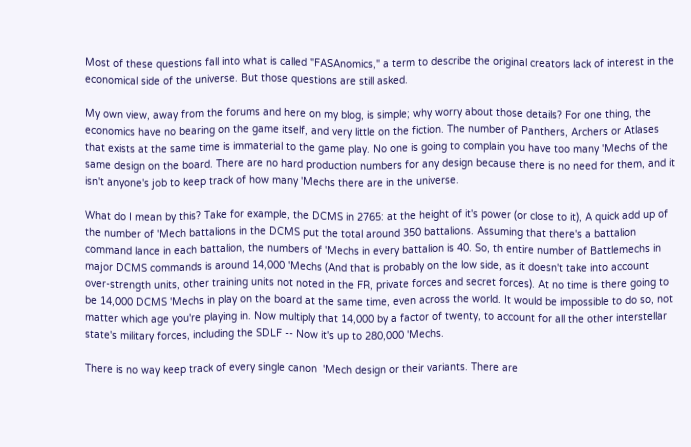Most of these questions fall into what is called "FASAnomics," a term to describe the original creators lack of interest in the economical side of the universe. But those questions are still asked.

My own view, away from the forums and here on my blog, is simple; why worry about those details? For one thing, the economics have no bearing on the game itself, and very little on the fiction. The number of Panthers, Archers or Atlases that exists at the same time is immaterial to the game play. No one is going to complain you have too many 'Mechs of the same design on the board. There are no hard production numbers for any design because there is no need for them, and it isn't anyone's job to keep track of how many 'Mechs there are in the universe.

What do I mean by this? Take for example, the DCMS in 2765: at the height of it's power (or close to it), A quick add up of the number of 'Mech battalions in the DCMS put the total around 350 battalions. Assuming that there's a battalion command lance in each battalion, the numbers of 'Mechs in every battalion is 40. So, th entire number of Battlemechs in major DCMS commands is around 14,000 'Mechs (And that is probably on the low side, as it doesn't take into account over-strength units, other training units not noted in the FR, private forces and secret forces). At no time is there going to be 14,000 DCMS 'Mechs in play on the board at the same time, even across the world. It would be impossible to do so, not matter which age you're playing in. Now multiply that 14,000 by a factor of twenty, to account for all the other interstellar state's military forces, including the SDLF -- Now it's up to 280,000 'Mechs.

There is no way keep track of every single canon  'Mech design or their variants. There are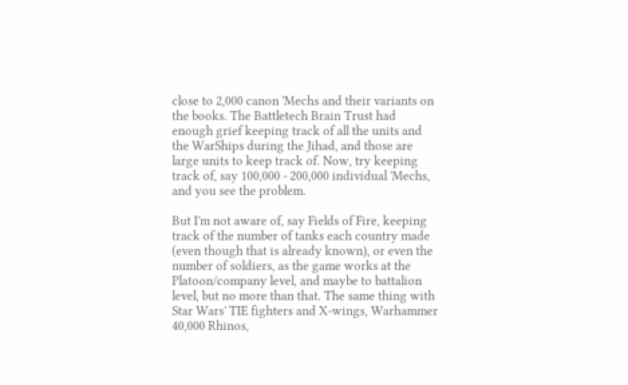close to 2,000 canon 'Mechs and their variants on the books. The Battletech Brain Trust had enough grief keeping track of all the units and the WarShips during the Jihad, and those are large units to keep track of. Now, try keeping track of, say 100,000 - 200,000 individual 'Mechs, and you see the problem.

But I'm not aware of, say Fields of Fire, keeping track of the number of tanks each country made (even though that is already known), or even the number of soldiers, as the game works at the Platoon/company level, and maybe to battalion level, but no more than that. The same thing with Star Wars' TIE fighters and X-wings, Warhammer 40,000 Rhinos,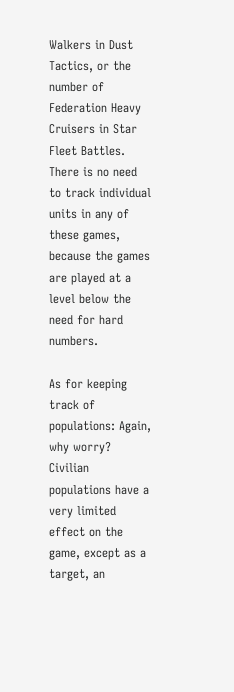Walkers in Dust Tactics, or the number of Federation Heavy Cruisers in Star Fleet Battles. There is no need to track individual units in any of these games, because the games are played at a level below the need for hard numbers.

As for keeping track of populations: Again, why worry? Civilian populations have a very limited effect on the game, except as a target, an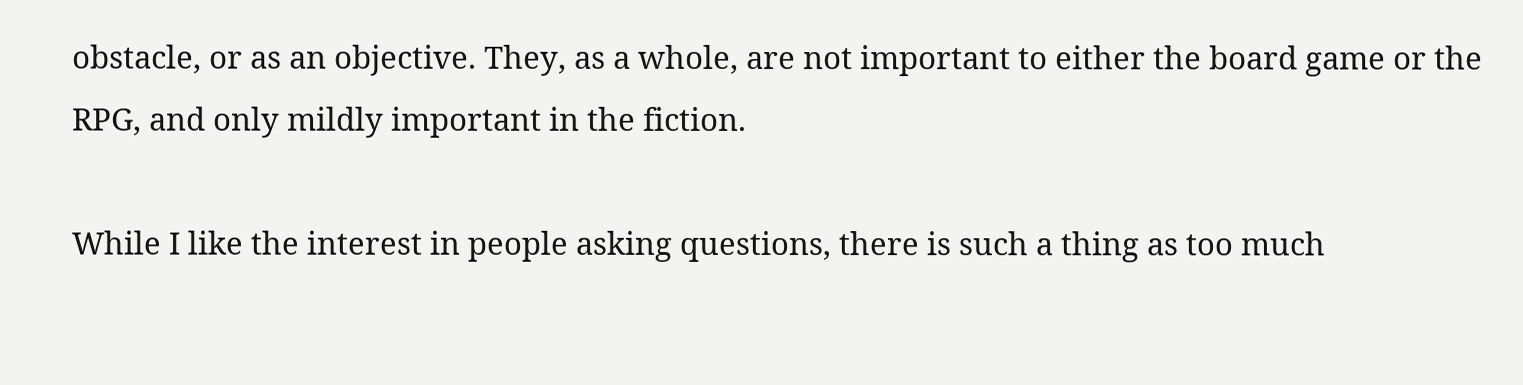obstacle, or as an objective. They, as a whole, are not important to either the board game or the RPG, and only mildly important in the fiction.

While I like the interest in people asking questions, there is such a thing as too much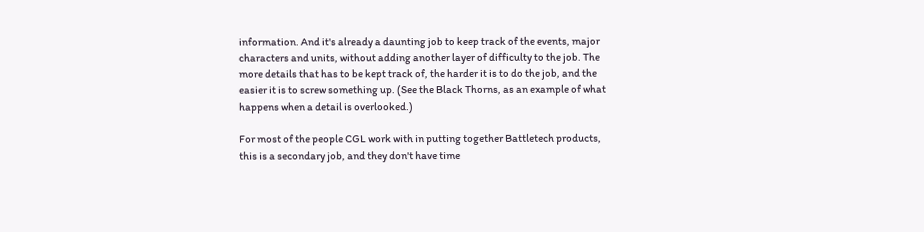information. And it's already a daunting job to keep track of the events, major characters and units, without adding another layer of difficulty to the job. The more details that has to be kept track of, the harder it is to do the job, and the easier it is to screw something up. (See the Black Thorns, as an example of what happens when a detail is overlooked.)

For most of the people CGL work with in putting together Battletech products, this is a secondary job, and they don't have time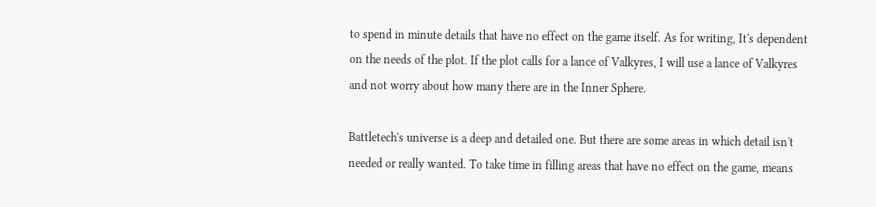to spend in minute details that have no effect on the game itself. As for writing, It's dependent on the needs of the plot. If the plot calls for a lance of Valkyres, I will use a lance of Valkyres and not worry about how many there are in the Inner Sphere.

Battletech's universe is a deep and detailed one. But there are some areas in which detail isn't needed or really wanted. To take time in filling areas that have no effect on the game, means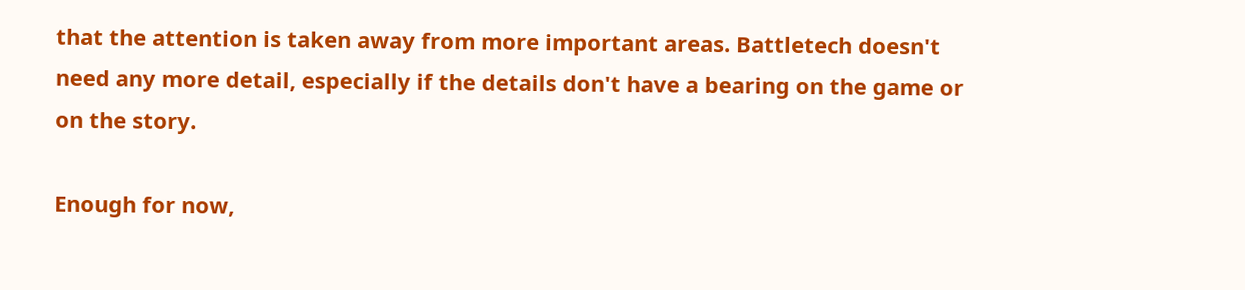that the attention is taken away from more important areas. Battletech doesn't need any more detail, especially if the details don't have a bearing on the game or on the story.

Enough for now,